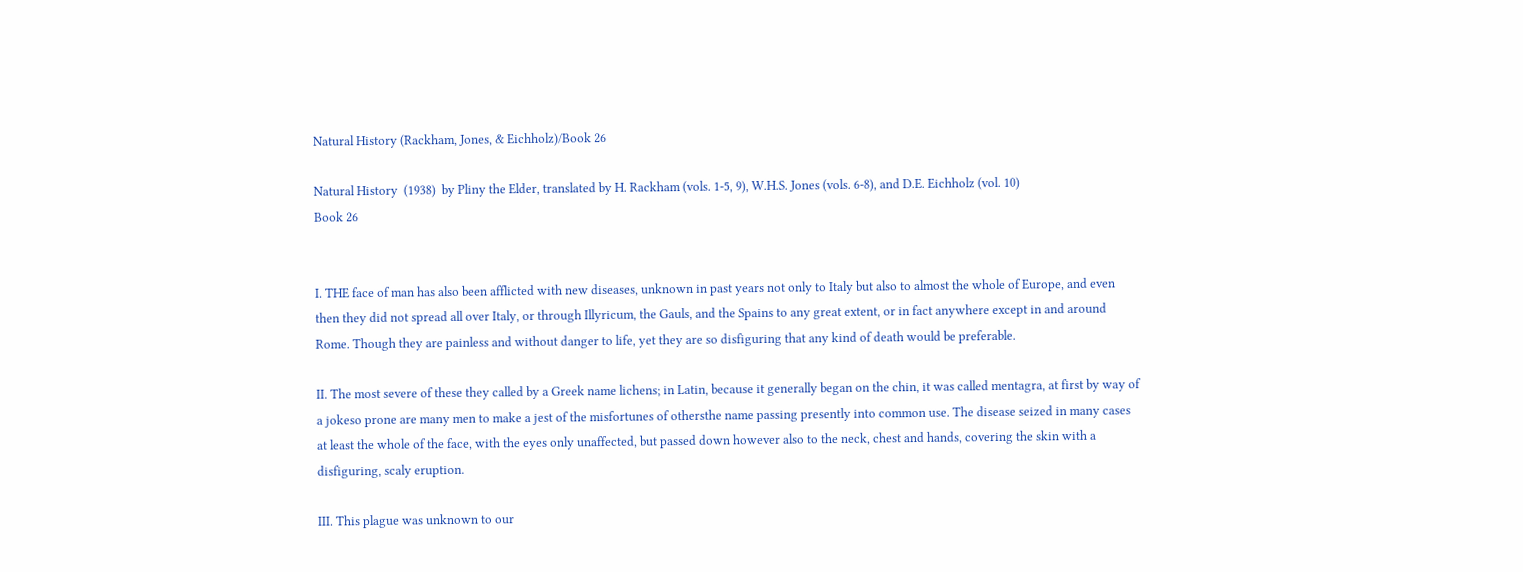Natural History (Rackham, Jones, & Eichholz)/Book 26

Natural History  (1938)  by Pliny the Elder, translated by H. Rackham (vols. 1-5, 9), W.H.S. Jones (vols. 6-8), and D.E. Eichholz (vol. 10)
Book 26


I. THE face of man has also been afflicted with new diseases, unknown in past years not only to Italy but also to almost the whole of Europe, and even then they did not spread all over Italy, or through Illyricum, the Gauls, and the Spains to any great extent, or in fact anywhere except in and around Rome. Though they are painless and without danger to life, yet they are so disfiguring that any kind of death would be preferable.

II. The most severe of these they called by a Greek name lichens; in Latin, because it generally began on the chin, it was called mentagra, at first by way of a jokeso prone are many men to make a jest of the misfortunes of othersthe name passing presently into common use. The disease seized in many cases at least the whole of the face, with the eyes only unaffected, but passed down however also to the neck, chest and hands, covering the skin with a disfiguring, scaly eruption.

III. This plague was unknown to our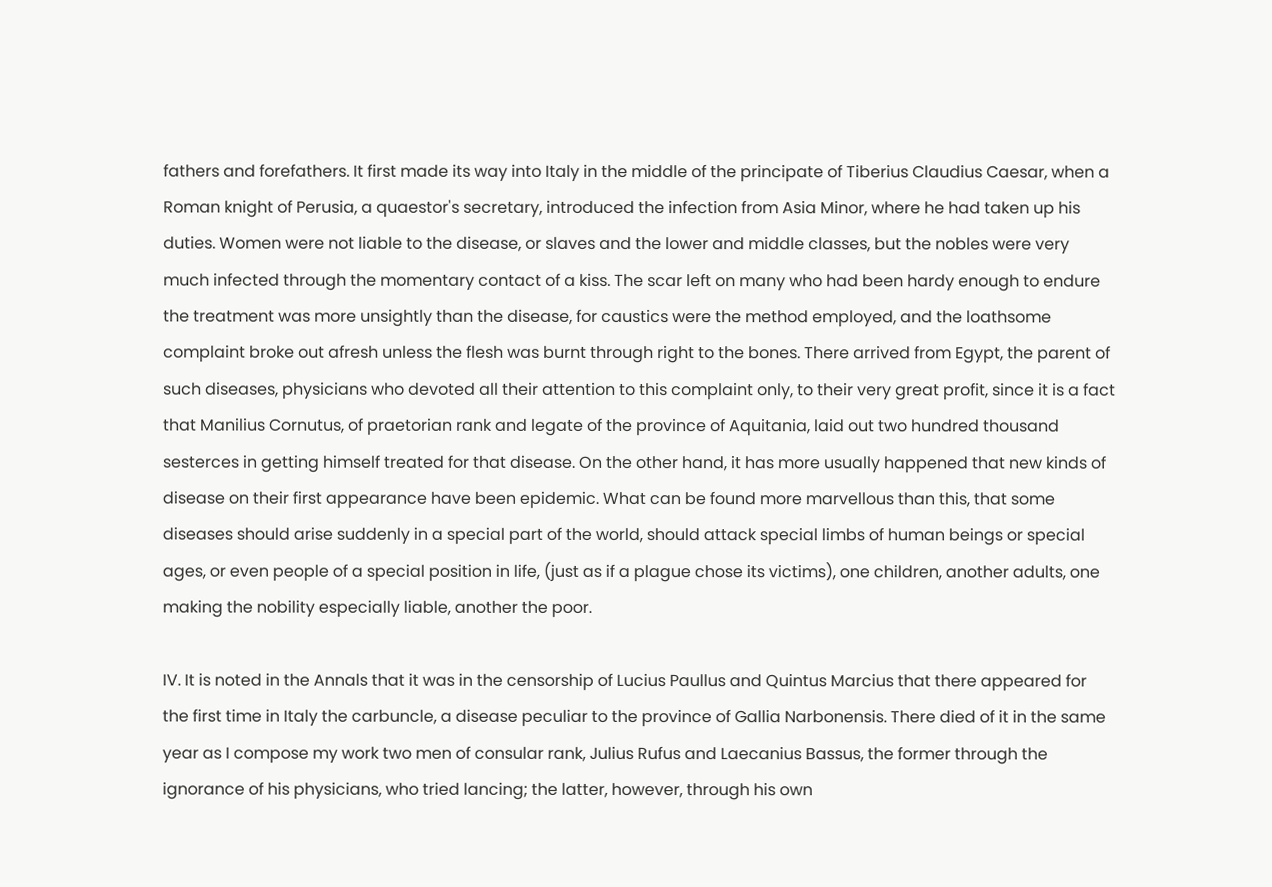fathers and forefathers. It first made its way into Italy in the middle of the principate of Tiberius Claudius Caesar, when a Roman knight of Perusia, a quaestor's secretary, introduced the infection from Asia Minor, where he had taken up his duties. Women were not liable to the disease, or slaves and the lower and middle classes, but the nobles were very much infected through the momentary contact of a kiss. The scar left on many who had been hardy enough to endure the treatment was more unsightly than the disease, for caustics were the method employed, and the loathsome complaint broke out afresh unless the flesh was burnt through right to the bones. There arrived from Egypt, the parent of such diseases, physicians who devoted all their attention to this complaint only, to their very great profit, since it is a fact that Manilius Cornutus, of praetorian rank and legate of the province of Aquitania, laid out two hundred thousand sesterces in getting himself treated for that disease. On the other hand, it has more usually happened that new kinds of disease on their first appearance have been epidemic. What can be found more marvellous than this, that some diseases should arise suddenly in a special part of the world, should attack special limbs of human beings or special ages, or even people of a special position in life, (just as if a plague chose its victims), one children, another adults, one making the nobility especially liable, another the poor.

IV. It is noted in the Annals that it was in the censorship of Lucius Paullus and Quintus Marcius that there appeared for the first time in Italy the carbuncle, a disease peculiar to the province of Gallia Narbonensis. There died of it in the same year as I compose my work two men of consular rank, Julius Rufus and Laecanius Bassus, the former through the ignorance of his physicians, who tried lancing; the latter, however, through his own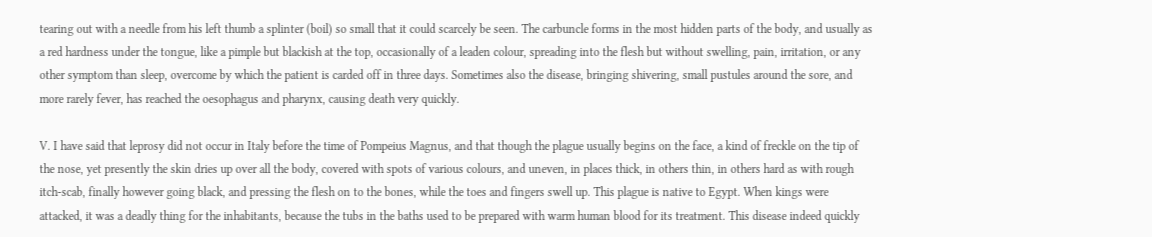tearing out with a needle from his left thumb a splinter (boil) so small that it could scarcely be seen. The carbuncle forms in the most hidden parts of the body, and usually as a red hardness under the tongue, like a pimple but blackish at the top, occasionally of a leaden colour, spreading into the flesh but without swelling, pain, irritation, or any other symptom than sleep, overcome by which the patient is carded off in three days. Sometimes also the disease, bringing shivering, small pustules around the sore, and more rarely fever, has reached the oesophagus and pharynx, causing death very quickly.

V. I have said that leprosy did not occur in Italy before the time of Pompeius Magnus, and that though the plague usually begins on the face, a kind of freckle on the tip of the nose, yet presently the skin dries up over all the body, covered with spots of various colours, and uneven, in places thick, in others thin, in others hard as with rough itch-scab, finally however going black, and pressing the flesh on to the bones, while the toes and fingers swell up. This plague is native to Egypt. When kings were attacked, it was a deadly thing for the inhabitants, because the tubs in the baths used to be prepared with warm human blood for its treatment. This disease indeed quickly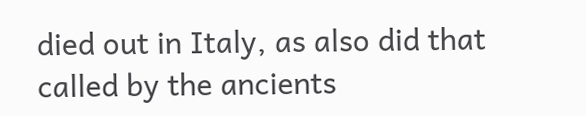died out in Italy, as also did that called by the ancients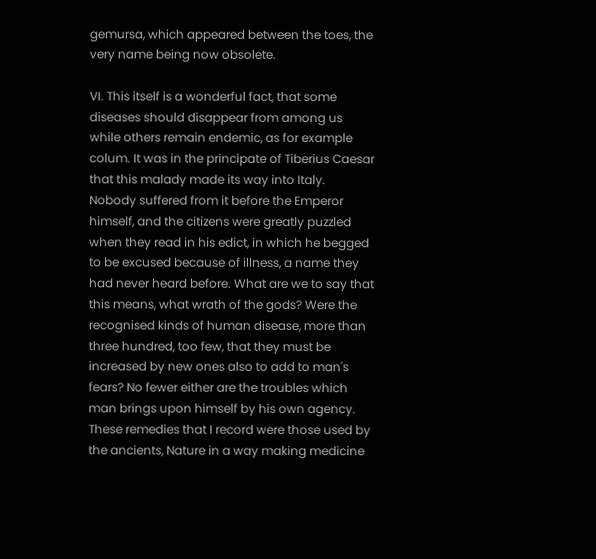gemursa, which appeared between the toes, the very name being now obsolete.

VI. This itself is a wonderful fact, that some diseases should disappear from among us while others remain endemic, as for example colum. It was in the principate of Tiberius Caesar that this malady made its way into Italy. Nobody suffered from it before the Emperor himself, and the citizens were greatly puzzled when they read in his edict, in which he begged to be excused because of illness, a name they had never heard before. What are we to say that this means, what wrath of the gods? Were the recognised kinds of human disease, more than three hundred, too few, that they must be increased by new ones also to add to man's fears? No fewer either are the troubles which man brings upon himself by his own agency. These remedies that I record were those used by the ancients, Nature in a way making medicine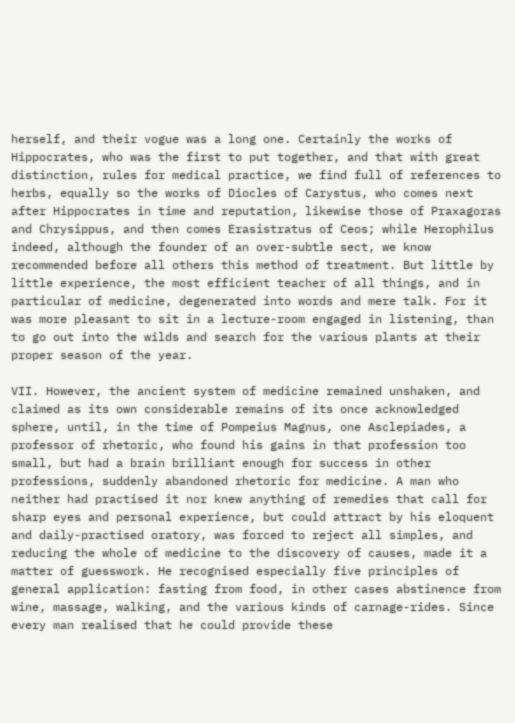herself, and their vogue was a long one. Certainly the works of Hippocrates, who was the first to put together, and that with great distinction, rules for medical practice, we find full of references to herbs, equally so the works of Diocles of Carystus, who comes next after Hippocrates in time and reputation, likewise those of Praxagoras and Chrysippus, and then comes Erasistratus of Ceos; while Herophilus indeed, although the founder of an over-subtle sect, we know recommended before all others this method of treatment. But little by little experience, the most efficient teacher of all things, and in particular of medicine, degenerated into words and mere talk. For it was more pleasant to sit in a lecture-room engaged in listening, than to go out into the wilds and search for the various plants at their proper season of the year.

VII. However, the ancient system of medicine remained unshaken, and claimed as its own considerable remains of its once acknowledged sphere, until, in the time of Pompeius Magnus, one Asclepiades, a professor of rhetoric, who found his gains in that profession too small, but had a brain brilliant enough for success in other professions, suddenly abandoned rhetoric for medicine. A man who neither had practised it nor knew anything of remedies that call for sharp eyes and personal experience, but could attract by his eloquent and daily-practised oratory, was forced to reject all simples, and reducing the whole of medicine to the discovery of causes, made it a matter of guesswork. He recognised especially five principles of general application: fasting from food, in other cases abstinence from wine, massage, walking, and the various kinds of carnage-rides. Since every man realised that he could provide these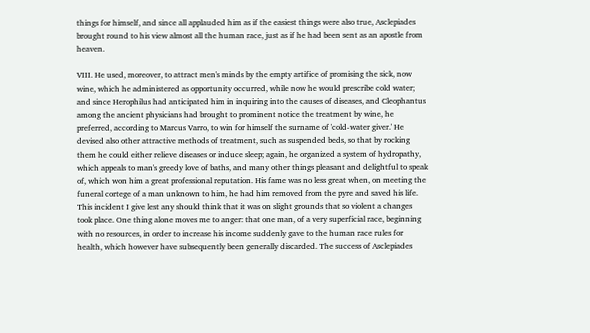things for himself, and since all applauded him as if the easiest things were also true, Asclepiades brought round to his view almost all the human race, just as if he had been sent as an apostle from heaven.

VIII. He used, moreover, to attract men's minds by the empty artifice of promising the sick, now wine, which he administered as opportunity occurred, while now he would prescribe cold water; and since Herophilus had anticipated him in inquiring into the causes of diseases, and Cleophantus among the ancient physicians had brought to prominent notice the treatment by wine, he preferred, according to Marcus Varro, to win for himself the surname of 'cold-water giver.' He devised also other attractive methods of treatment, such as suspended beds, so that by rocking them he could either relieve diseases or induce sleep; again, he organized a system of hydropathy, which appeals to man's greedy love of baths, and many other things pleasant and delightful to speak of, which won him a great professional reputation. His fame was no less great when, on meeting the funeral cortege of a man unknown to him, he had him removed from the pyre and saved his life. This incident I give lest any should think that it was on slight grounds that so violent a changes took place. One thing alone moves me to anger: that one man, of a very superficial race, beginning with no resources, in order to increase his income suddenly gave to the human race rules for health, which however have subsequently been generally discarded. The success of Asclepiades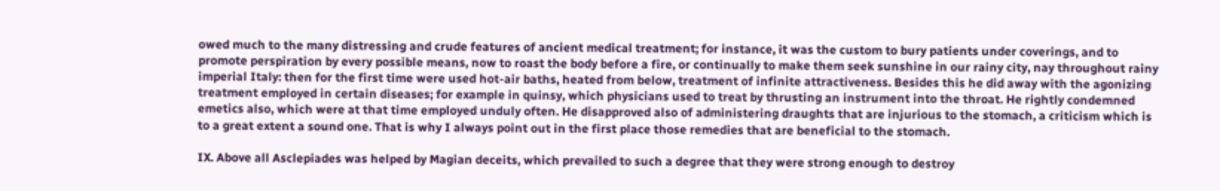owed much to the many distressing and crude features of ancient medical treatment; for instance, it was the custom to bury patients under coverings, and to promote perspiration by every possible means, now to roast the body before a fire, or continually to make them seek sunshine in our rainy city, nay throughout rainy imperial Italy: then for the first time were used hot-air baths, heated from below, treatment of infinite attractiveness. Besides this he did away with the agonizing treatment employed in certain diseases; for example in quinsy, which physicians used to treat by thrusting an instrument into the throat. He rightly condemned emetics also, which were at that time employed unduly often. He disapproved also of administering draughts that are injurious to the stomach, a criticism which is to a great extent a sound one. That is why I always point out in the first place those remedies that are beneficial to the stomach.

IX. Above all Asclepiades was helped by Magian deceits, which prevailed to such a degree that they were strong enough to destroy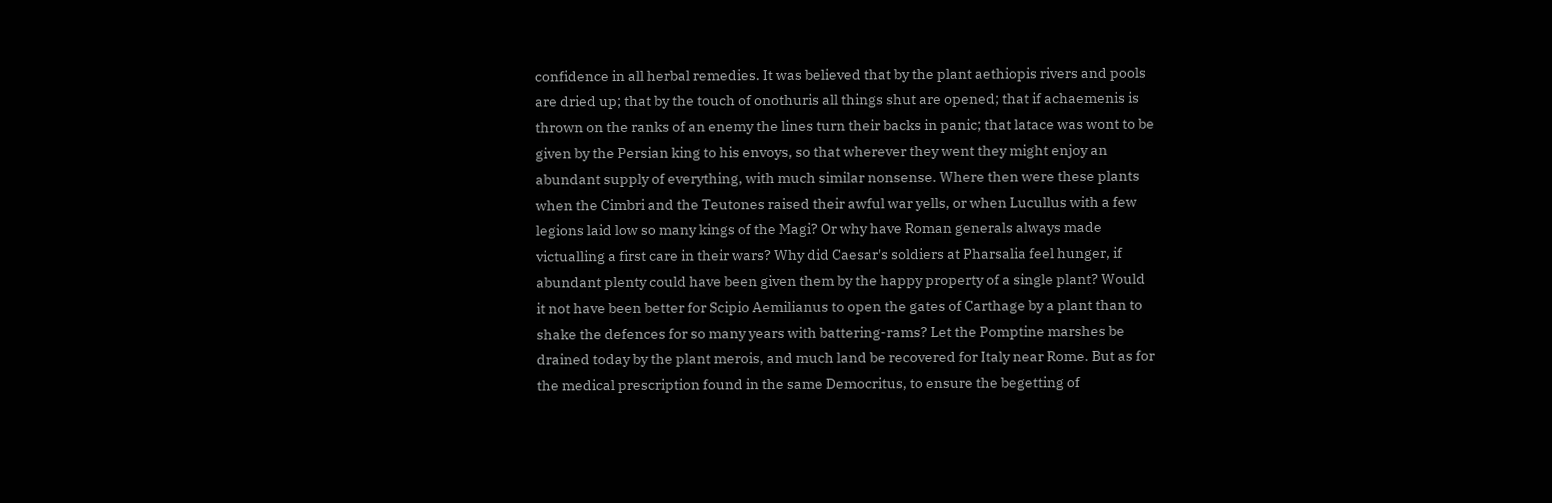confidence in all herbal remedies. It was believed that by the plant aethiopis rivers and pools are dried up; that by the touch of onothuris all things shut are opened; that if achaemenis is thrown on the ranks of an enemy the lines turn their backs in panic; that latace was wont to be given by the Persian king to his envoys, so that wherever they went they might enjoy an abundant supply of everything, with much similar nonsense. Where then were these plants when the Cimbri and the Teutones raised their awful war yells, or when Lucullus with a few legions laid low so many kings of the Magi? Or why have Roman generals always made victualling a first care in their wars? Why did Caesar's soldiers at Pharsalia feel hunger, if abundant plenty could have been given them by the happy property of a single plant? Would it not have been better for Scipio Aemilianus to open the gates of Carthage by a plant than to shake the defences for so many years with battering-rams? Let the Pomptine marshes be drained today by the plant merois, and much land be recovered for Italy near Rome. But as for the medical prescription found in the same Democritus, to ensure the begetting of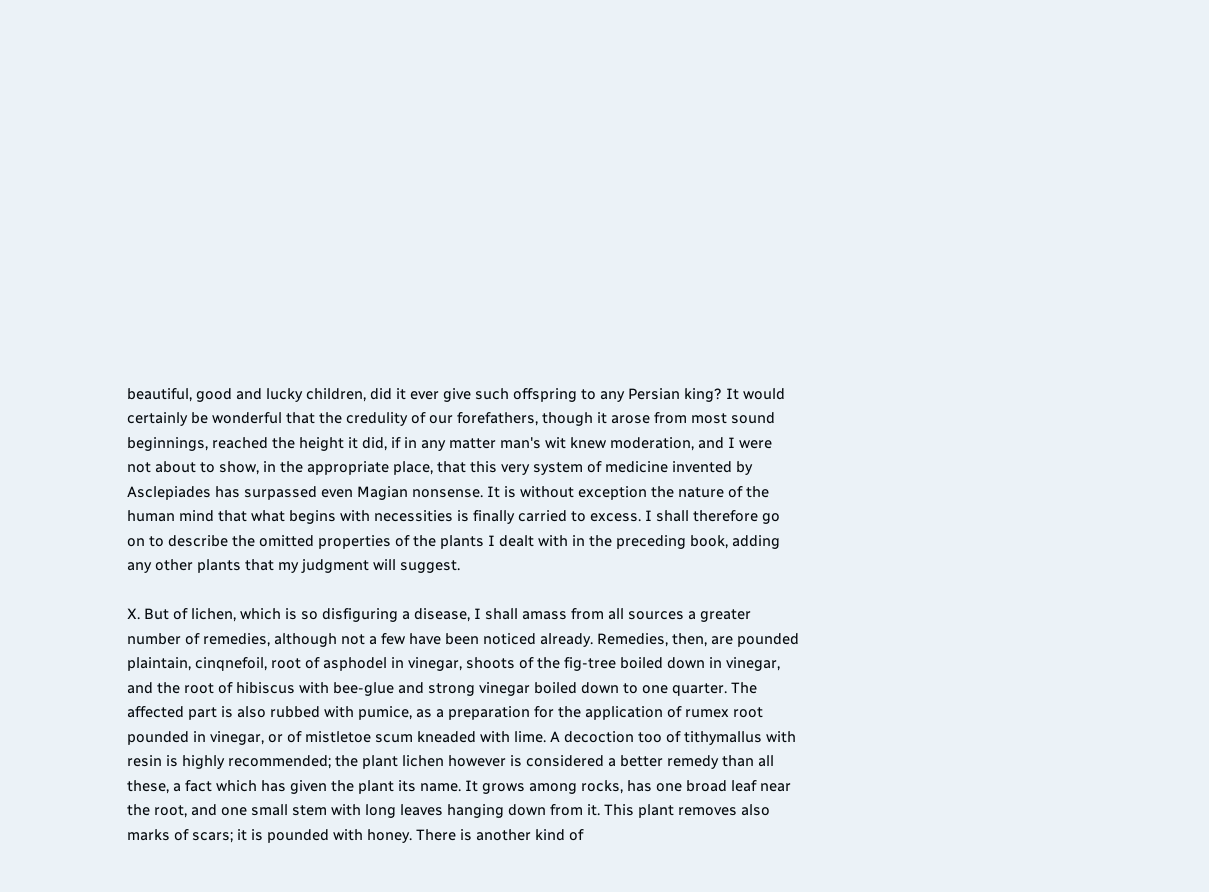beautiful, good and lucky children, did it ever give such offspring to any Persian king? It would certainly be wonderful that the credulity of our forefathers, though it arose from most sound beginnings, reached the height it did, if in any matter man's wit knew moderation, and I were not about to show, in the appropriate place, that this very system of medicine invented by Asclepiades has surpassed even Magian nonsense. It is without exception the nature of the human mind that what begins with necessities is finally carried to excess. I shall therefore go on to describe the omitted properties of the plants I dealt with in the preceding book, adding any other plants that my judgment will suggest.

X. But of lichen, which is so disfiguring a disease, I shall amass from all sources a greater number of remedies, although not a few have been noticed already. Remedies, then, are pounded plaintain, cinqnefoil, root of asphodel in vinegar, shoots of the fig-tree boiled down in vinegar, and the root of hibiscus with bee-glue and strong vinegar boiled down to one quarter. The affected part is also rubbed with pumice, as a preparation for the application of rumex root pounded in vinegar, or of mistletoe scum kneaded with lime. A decoction too of tithymallus with resin is highly recommended; the plant lichen however is considered a better remedy than all these, a fact which has given the plant its name. It grows among rocks, has one broad leaf near the root, and one small stem with long leaves hanging down from it. This plant removes also marks of scars; it is pounded with honey. There is another kind of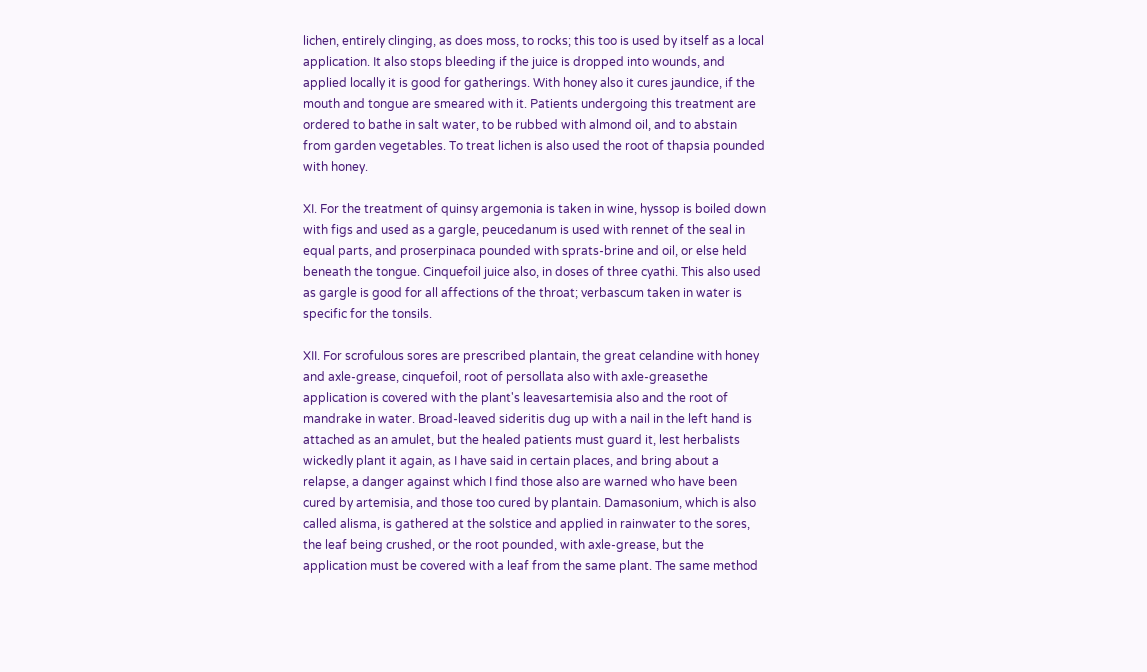lichen, entirely clinging, as does moss, to rocks; this too is used by itself as a local application. It also stops bleeding if the juice is dropped into wounds, and applied locally it is good for gatherings. With honey also it cures jaundice, if the mouth and tongue are smeared with it. Patients undergoing this treatment are ordered to bathe in salt water, to be rubbed with almond oil, and to abstain from garden vegetables. To treat lichen is also used the root of thapsia pounded with honey.

XI. For the treatment of quinsy argemonia is taken in wine, hyssop is boiled down with figs and used as a gargle, peucedanum is used with rennet of the seal in equal parts, and proserpinaca pounded with sprats-brine and oil, or else held beneath the tongue. Cinquefoil juice also, in doses of three cyathi. This also used as gargle is good for all affections of the throat; verbascum taken in water is specific for the tonsils.

XII. For scrofulous sores are prescribed plantain, the great celandine with honey and axle-grease, cinquefoil, root of persollata also with axle-greasethe application is covered with the plant's leavesartemisia also and the root of mandrake in water. Broad-leaved sideritis dug up with a nail in the left hand is attached as an amulet, but the healed patients must guard it, lest herbalists wickedly plant it again, as I have said in certain places, and bring about a relapse, a danger against which I find those also are warned who have been cured by artemisia, and those too cured by plantain. Damasonium, which is also called alisma, is gathered at the solstice and applied in rainwater to the sores, the leaf being crushed, or the root pounded, with axle-grease, but the application must be covered with a leaf from the same plant. The same method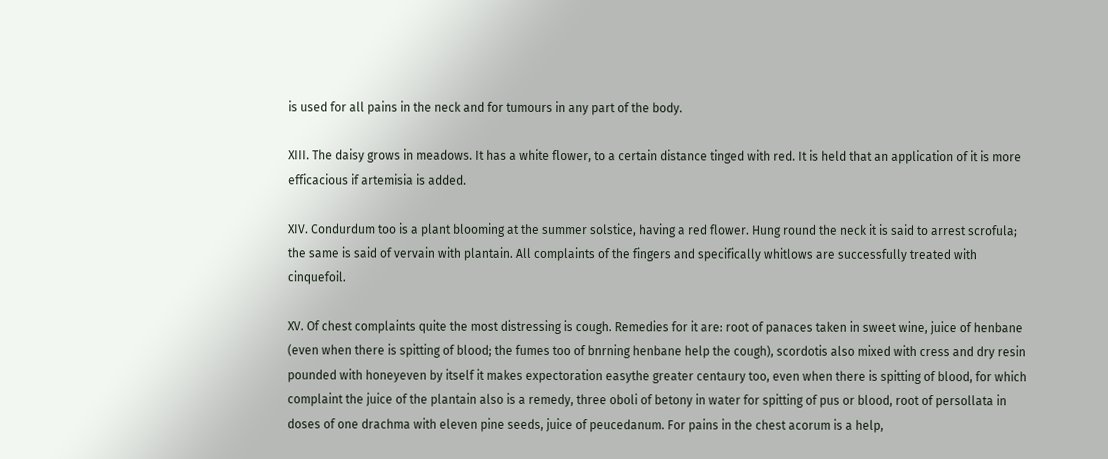is used for all pains in the neck and for tumours in any part of the body.

XIII. The daisy grows in meadows. It has a white flower, to a certain distance tinged with red. It is held that an application of it is more efficacious if artemisia is added.

XIV. Condurdum too is a plant blooming at the summer solstice, having a red flower. Hung round the neck it is said to arrest scrofula; the same is said of vervain with plantain. All complaints of the fingers and specifically whitlows are successfully treated with cinquefoil.

XV. Of chest complaints quite the most distressing is cough. Remedies for it are: root of panaces taken in sweet wine, juice of henbane (even when there is spitting of blood; the fumes too of bnrning henbane help the cough), scordotis also mixed with cress and dry resin pounded with honeyeven by itself it makes expectoration easythe greater centaury too, even when there is spitting of blood, for which complaint the juice of the plantain also is a remedy, three oboli of betony in water for spitting of pus or blood, root of persollata in doses of one drachma with eleven pine seeds, juice of peucedanum. For pains in the chest acorum is a help,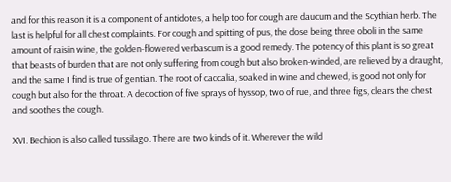and for this reason it is a component of antidotes, a help too for cough are daucum and the Scythian herb. The last is helpful for all chest complaints. For cough and spitting of pus, the dose being three oboli in the same amount of raisin wine, the golden-flowered verbascum is a good remedy. The potency of this plant is so great that beasts of burden that are not only suffering from cough but also broken-winded, are relieved by a draught, and the same I find is true of gentian. The root of caccalia, soaked in wine and chewed, is good not only for cough but also for the throat. A decoction of five sprays of hyssop, two of rue, and three figs, clears the chest and soothes the cough.

XVI. Bechion is also called tussilago. There are two kinds of it. Wherever the wild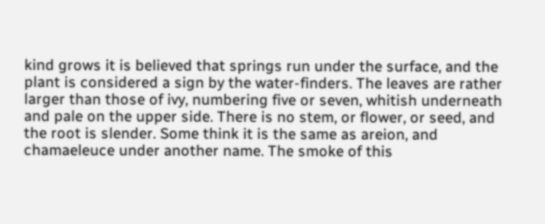kind grows it is believed that springs run under the surface, and the plant is considered a sign by the water-finders. The leaves are rather larger than those of ivy, numbering five or seven, whitish underneath and pale on the upper side. There is no stem, or flower, or seed, and the root is slender. Some think it is the same as areion, and chamaeleuce under another name. The smoke of this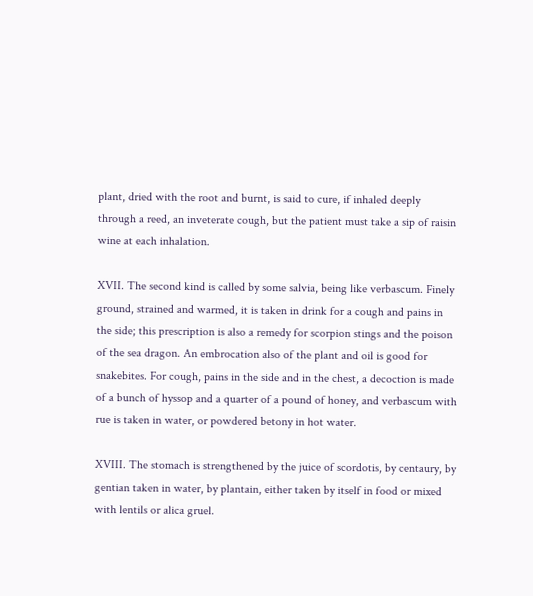plant, dried with the root and burnt, is said to cure, if inhaled deeply through a reed, an inveterate cough, but the patient must take a sip of raisin wine at each inhalation.

XVII. The second kind is called by some salvia, being like verbascum. Finely ground, strained and warmed, it is taken in drink for a cough and pains in the side; this prescription is also a remedy for scorpion stings and the poison of the sea dragon. An embrocation also of the plant and oil is good for snakebites. For cough, pains in the side and in the chest, a decoction is made of a bunch of hyssop and a quarter of a pound of honey, and verbascum with rue is taken in water, or powdered betony in hot water.

XVIII. The stomach is strengthened by the juice of scordotis, by centaury, by gentian taken in water, by plantain, either taken by itself in food or mixed with lentils or alica gruel.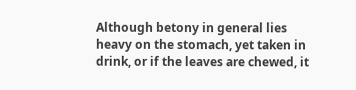Although betony in general lies heavy on the stomach, yet taken in drink, or if the leaves are chewed, it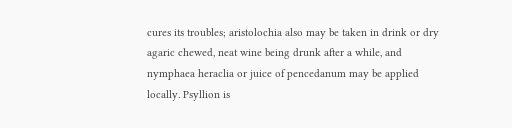cures its troubles; aristolochia also may be taken in drink or dry agaric chewed, neat wine being drunk after a while, and nymphaea heraclia or juice of pencedanum may be applied locally. Psyllion is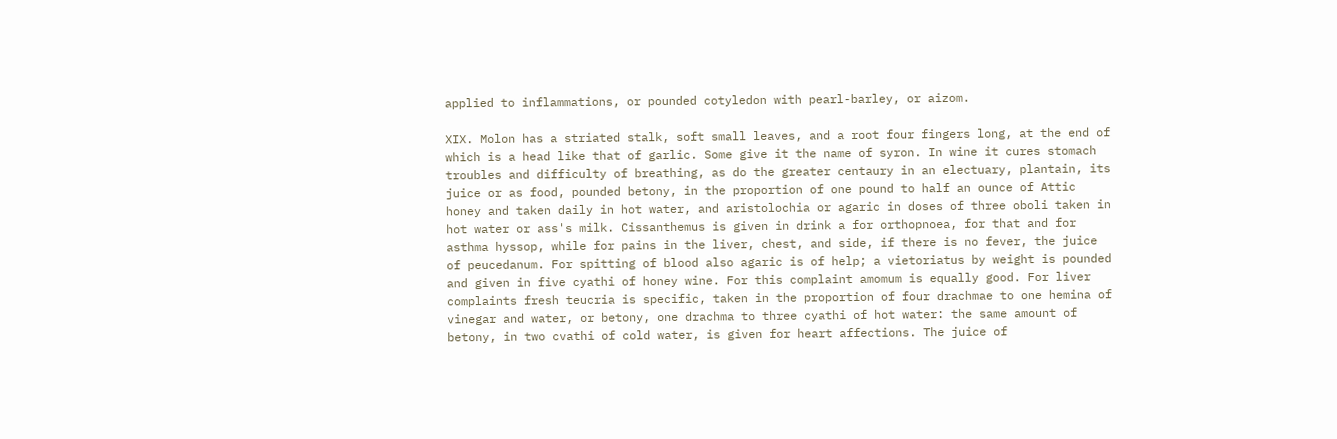applied to inflammations, or pounded cotyledon with pearl-barley, or aizom.

XIX. Molon has a striated stalk, soft small leaves, and a root four fingers long, at the end of which is a head like that of garlic. Some give it the name of syron. In wine it cures stomach troubles and difficulty of breathing, as do the greater centaury in an electuary, plantain, its juice or as food, pounded betony, in the proportion of one pound to half an ounce of Attic honey and taken daily in hot water, and aristolochia or agaric in doses of three oboli taken in hot water or ass's milk. Cissanthemus is given in drink a for orthopnoea, for that and for asthma hyssop, while for pains in the liver, chest, and side, if there is no fever, the juice of peucedanum. For spitting of blood also agaric is of help; a vietoriatus by weight is pounded and given in five cyathi of honey wine. For this complaint amomum is equally good. For liver complaints fresh teucria is specific, taken in the proportion of four drachmae to one hemina of vinegar and water, or betony, one drachma to three cyathi of hot water: the same amount of betony, in two cvathi of cold water, is given for heart affections. The juice of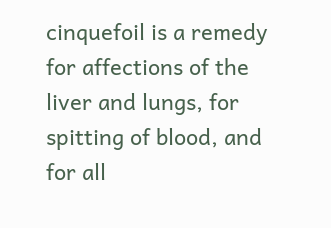cinquefoil is a remedy for affections of the liver and lungs, for spitting of blood, and for all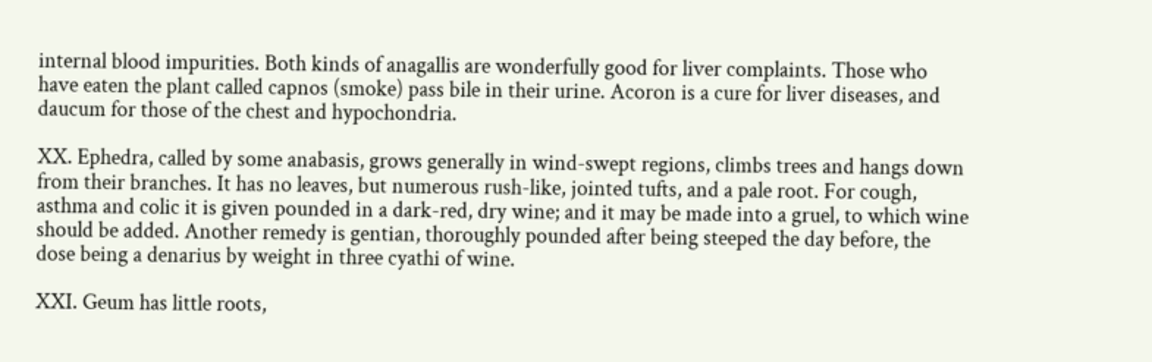internal blood impurities. Both kinds of anagallis are wonderfully good for liver complaints. Those who have eaten the plant called capnos (smoke) pass bile in their urine. Acoron is a cure for liver diseases, and daucum for those of the chest and hypochondria.

XX. Ephedra, called by some anabasis, grows generally in wind-swept regions, climbs trees and hangs down from their branches. It has no leaves, but numerous rush-like, jointed tufts, and a pale root. For cough, asthma and colic it is given pounded in a dark-red, dry wine; and it may be made into a gruel, to which wine should be added. Another remedy is gentian, thoroughly pounded after being steeped the day before, the dose being a denarius by weight in three cyathi of wine.

XXI. Geum has little roots,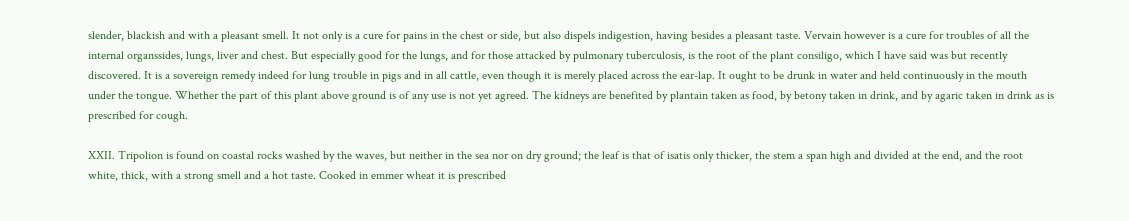slender, blackish and with a pleasant smell. It not only is a cure for pains in the chest or side, but also dispels indigestion, having besides a pleasant taste. Vervain however is a cure for troubles of all the internal organssides, lungs, liver and chest. But especially good for the lungs, and for those attacked by pulmonary tuberculosis, is the root of the plant consiligo, which I have said was but recently discovered. It is a sovereign remedy indeed for lung trouble in pigs and in all cattle, even though it is merely placed across the ear-lap. It ought to be drunk in water and held continuously in the mouth under the tongue. Whether the part of this plant above ground is of any use is not yet agreed. The kidneys are benefited by plantain taken as food, by betony taken in drink, and by agaric taken in drink as is prescribed for cough.

XXII. Tripolion is found on coastal rocks washed by the waves, but neither in the sea nor on dry ground; the leaf is that of isatis only thicker, the stem a span high and divided at the end, and the root white, thick, with a strong smell and a hot taste. Cooked in emmer wheat it is prescribed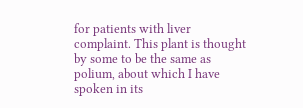for patients with liver complaint. This plant is thought by some to be the same as polium, about which I have spoken in its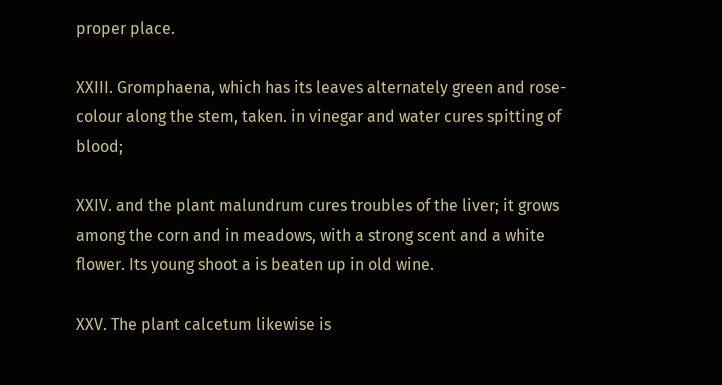proper place.

XXIII. Gromphaena, which has its leaves alternately green and rose-colour along the stem, taken. in vinegar and water cures spitting of blood;

XXIV. and the plant malundrum cures troubles of the liver; it grows among the corn and in meadows, with a strong scent and a white flower. Its young shoot a is beaten up in old wine.

XXV. The plant calcetum likewise is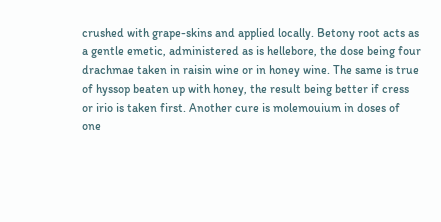crushed with grape-skins and applied locally. Betony root acts as a gentle emetic, administered as is hellebore, the dose being four drachmae taken in raisin wine or in honey wine. The same is true of hyssop beaten up with honey, the result being better if cress or irio is taken first. Another cure is molemouium in doses of one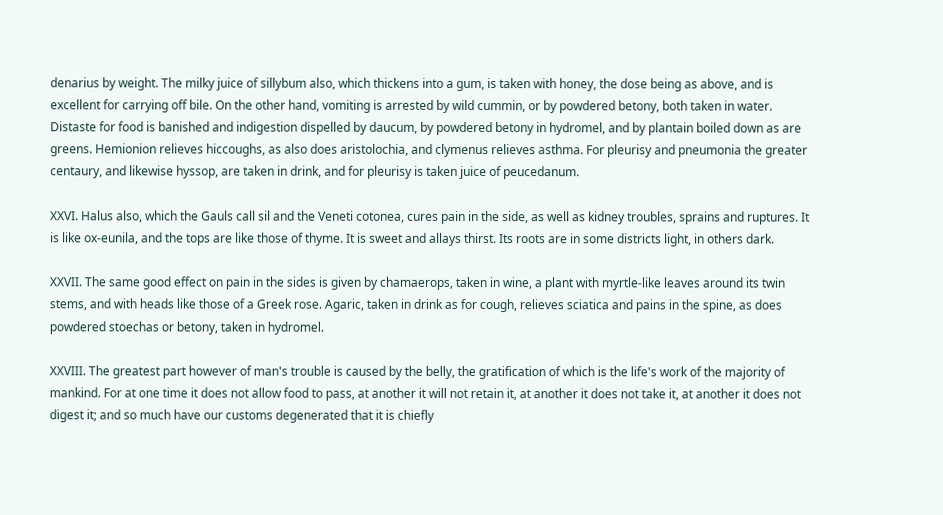denarius by weight. The milky juice of sillybum also, which thickens into a gum, is taken with honey, the dose being as above, and is excellent for carrying off bile. On the other hand, vomiting is arrested by wild cummin, or by powdered betony, both taken in water. Distaste for food is banished and indigestion dispelled by daucum, by powdered betony in hydromel, and by plantain boiled down as are greens. Hemionion relieves hiccoughs, as also does aristolochia, and clymenus relieves asthma. For pleurisy and pneumonia the greater centaury, and likewise hyssop, are taken in drink, and for pleurisy is taken juice of peucedanum.

XXVI. Halus also, which the Gauls call sil and the Veneti cotonea, cures pain in the side, as well as kidney troubles, sprains and ruptures. It is like ox-eunila, and the tops are like those of thyme. It is sweet and allays thirst. Its roots are in some districts light, in others dark.

XXVII. The same good effect on pain in the sides is given by chamaerops, taken in wine, a plant with myrtle-like leaves around its twin stems, and with heads like those of a Greek rose. Agaric, taken in drink as for cough, relieves sciatica and pains in the spine, as does powdered stoechas or betony, taken in hydromel.

XXVIII. The greatest part however of man's trouble is caused by the belly, the gratification of which is the life's work of the majority of mankind. For at one time it does not allow food to pass, at another it will not retain it, at another it does not take it, at another it does not digest it; and so much have our customs degenerated that it is chiefly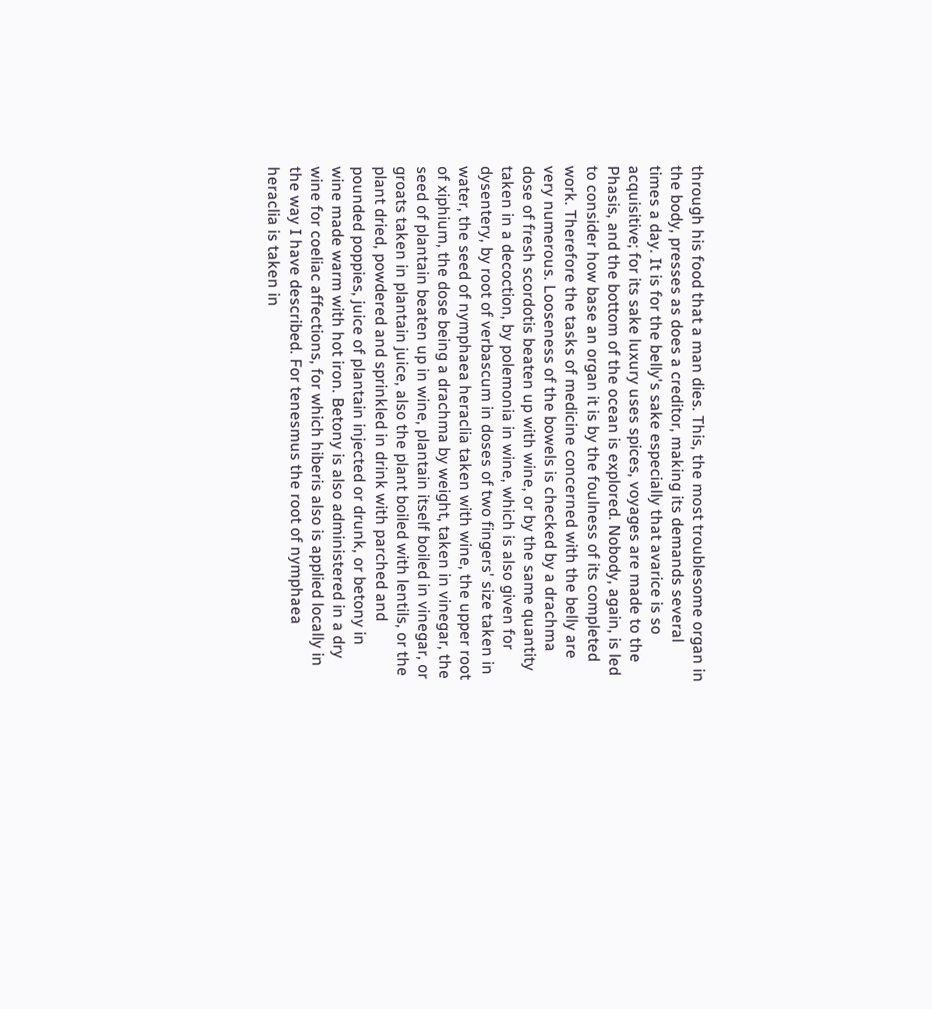through his food that a man dies. This, the most troublesome organ in the body, presses as does a creditor, making its demands several times a day. It is for the belly's sake especially that avarice is so acquisitive; for its sake luxury uses spices, voyages are made to the Phasis, and the bottom of the ocean is explored. Nobody, again, is led to consider how base an organ it is by the foulness of its completed work. Therefore the tasks of medicine concerned with the belly are very numerous. Looseness of the bowels is checked by a drachma dose of fresh scordotis beaten up with wine, or by the same quantity taken in a decoction, by polemonia in wine, which is also given for dysentery, by root of verbascum in doses of two fingers' size taken in water, the seed of nymphaea heraclia taken with wine, the upper root of xiphium, the dose being a drachma by weight, taken in vinegar, the seed of plantain beaten up in wine, plantain itself boiled in vinegar, or groats taken in plantain juice, also the plant boiled with lentils, or the plant dried, powdered and sprinkled in drink with parched and pounded poppies, juice of plantain injected or drunk, or betony in wine made warm with hot iron. Betony is also administered in a dry wine for coeliac affections, for which hiberis also is applied locally in the way I have described. For tenesmus the root of nymphaea heraclia is taken in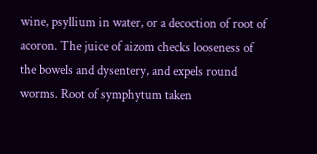wine, psyllium in water, or a decoction of root of acoron. The juice of aizom checks looseness of the bowels and dysentery, and expels round worms. Root of symphytum taken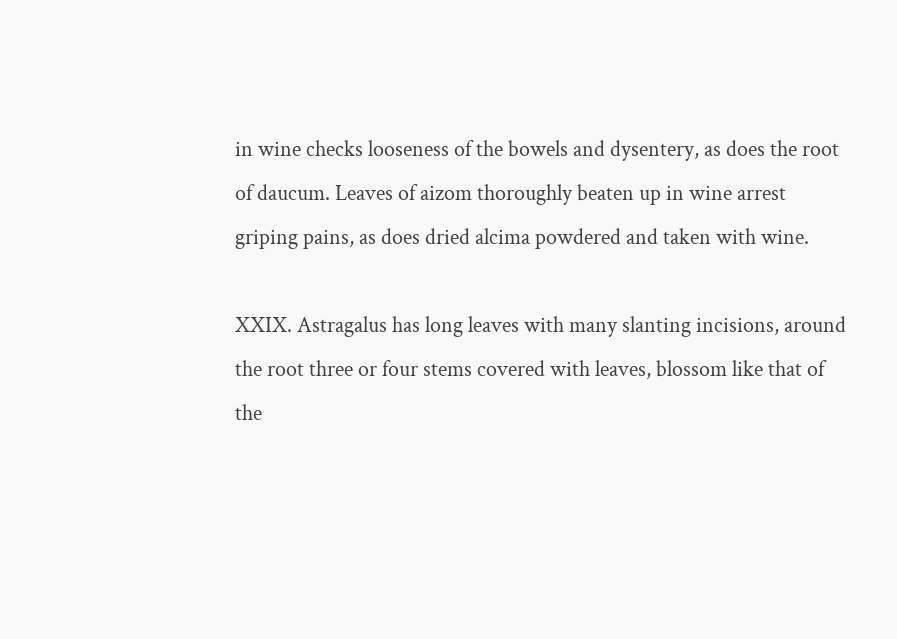in wine checks looseness of the bowels and dysentery, as does the root of daucum. Leaves of aizom thoroughly beaten up in wine arrest griping pains, as does dried alcima powdered and taken with wine.

XXIX. Astragalus has long leaves with many slanting incisions, around the root three or four stems covered with leaves, blossom like that of the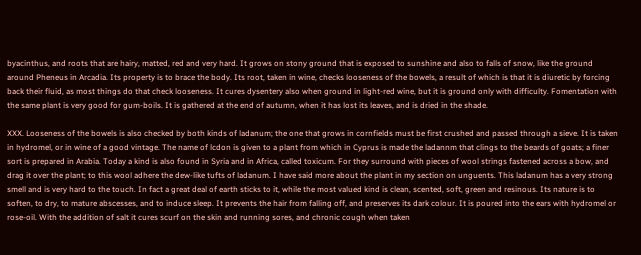byacinthus, and roots that are hairy, matted, red and very hard. It grows on stony ground that is exposed to sunshine and also to falls of snow, like the ground around Pheneus in Arcadia. Its property is to brace the body. Its root, taken in wine, checks looseness of the bowels, a result of which is that it is diuretic by forcing back their fluid, as most things do that check looseness. It cures dysentery also when ground in light-red wine, but it is ground only with difficulty. Fomentation with the same plant is very good for gum-boils. It is gathered at the end of autumn, when it has lost its leaves, and is dried in the shade.

XXX. Looseness of the bowels is also checked by both kinds of ladanum; the one that grows in cornfields must be first crushed and passed through a sieve. It is taken in hydromel, or in wine of a good vintage. The name of lcdon is given to a plant from which in Cyprus is made the ladannm that clings to the beards of goats; a finer sort is prepared in Arabia. Today a kind is also found in Syria and in Africa, called toxicum. For they surround with pieces of wool strings fastened across a bow, and drag it over the plant; to this wool adhere the dew-like tufts of ladanum. I have said more about the plant in my section on unguents. This ladanum has a very strong smell and is very hard to the touch. In fact a great deal of earth sticks to it, while the most valued kind is clean, scented, soft, green and resinous. Its nature is to soften, to dry, to mature abscesses, and to induce sleep. It prevents the hair from falling off, and preserves its dark colour. It is poured into the ears with hydromel or rose-oil. With the addition of salt it cures scurf on the skin and running sores, and chronic cough when taken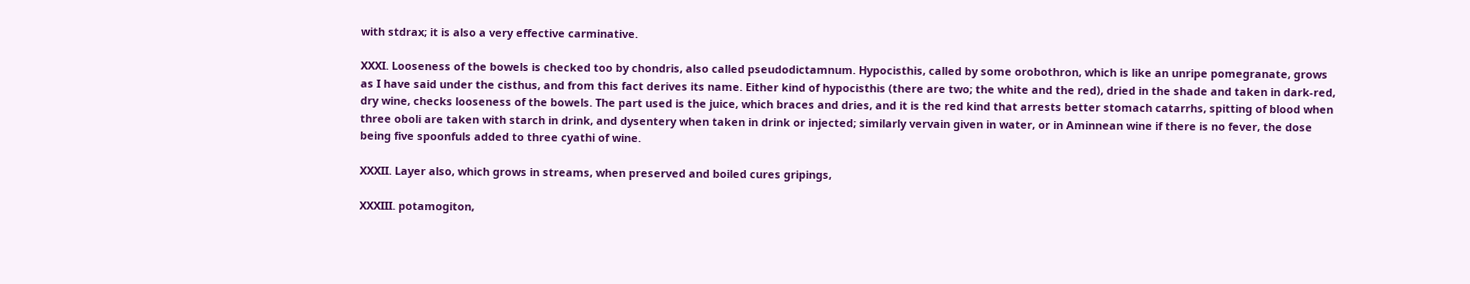with stdrax; it is also a very effective carminative.

XXXI. Looseness of the bowels is checked too by chondris, also called pseudodictamnum. Hypocisthis, called by some orobothron, which is like an unripe pomegranate, grows as I have said under the cisthus, and from this fact derives its name. Either kind of hypocisthis (there are two; the white and the red), dried in the shade and taken in dark-red, dry wine, checks looseness of the bowels. The part used is the juice, which braces and dries, and it is the red kind that arrests better stomach catarrhs, spitting of blood when three oboli are taken with starch in drink, and dysentery when taken in drink or injected; similarly vervain given in water, or in Aminnean wine if there is no fever, the dose being five spoonfuls added to three cyathi of wine.

XXXII. Layer also, which grows in streams, when preserved and boiled cures gripings,

XXXIII. potamogiton,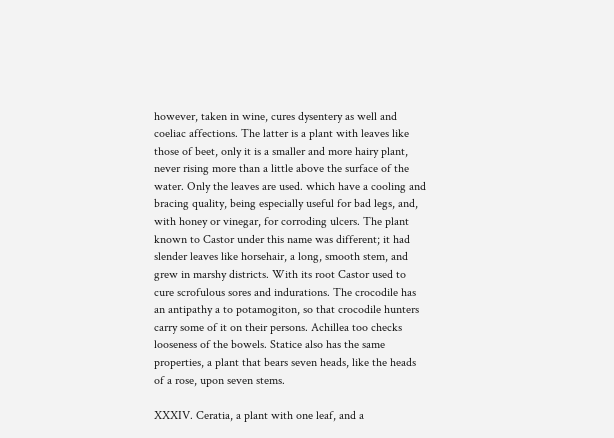however, taken in wine, cures dysentery as well and coeliac affections. The latter is a plant with leaves like those of beet, only it is a smaller and more hairy plant, never rising more than a little above the surface of the water. Only the leaves are used. which have a cooling and bracing quality, being especially useful for bad legs, and, with honey or vinegar, for corroding ulcers. The plant known to Castor under this name was different; it had slender leaves like horsehair, a long, smooth stem, and grew in marshy districts. With its root Castor used to cure scrofulous sores and indurations. The crocodile has an antipathy a to potamogiton, so that crocodile hunters carry some of it on their persons. Achillea too checks looseness of the bowels. Statice also has the same properties, a plant that bears seven heads, like the heads of a rose, upon seven stems.

XXXIV. Ceratia, a plant with one leaf, and a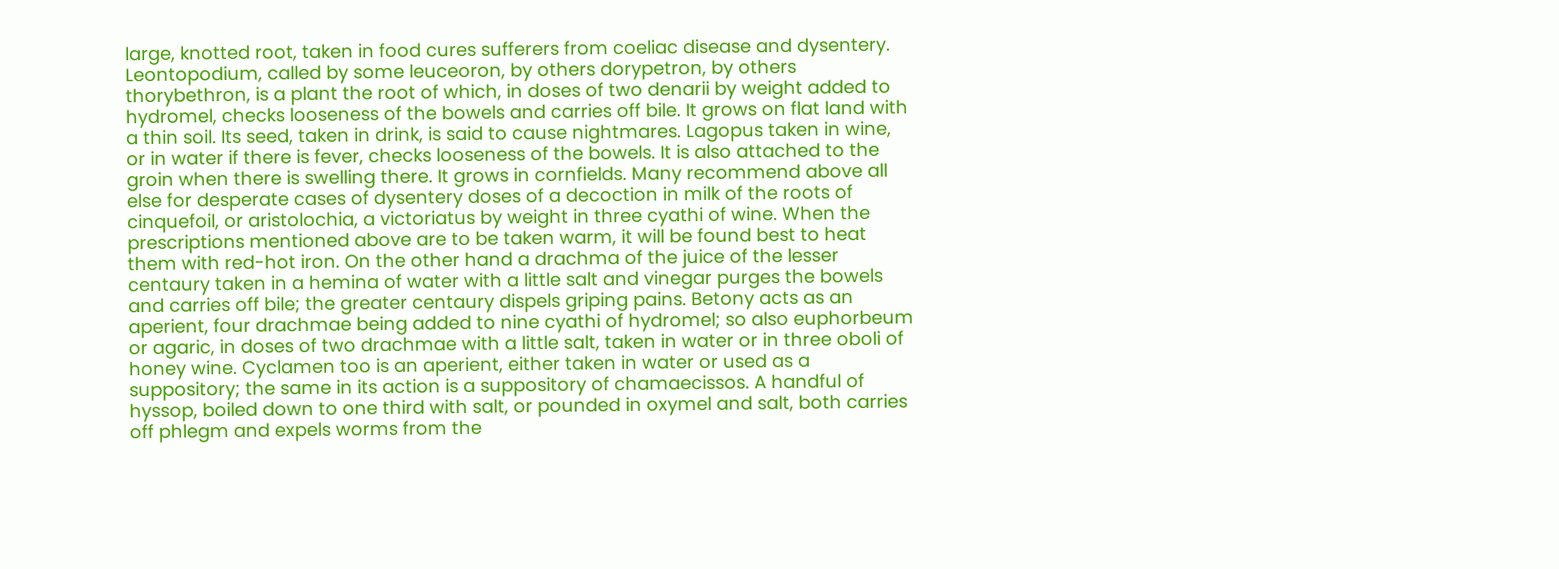large, knotted root, taken in food cures sufferers from coeliac disease and dysentery. Leontopodium, called by some leuceoron, by others dorypetron, by others thorybethron, is a plant the root of which, in doses of two denarii by weight added to hydromel, checks looseness of the bowels and carries off bile. It grows on flat land with a thin soil. Its seed, taken in drink, is said to cause nightmares. Lagopus taken in wine, or in water if there is fever, checks looseness of the bowels. It is also attached to the groin when there is swelling there. It grows in cornfields. Many recommend above all else for desperate cases of dysentery doses of a decoction in milk of the roots of cinquefoil, or aristolochia, a victoriatus by weight in three cyathi of wine. When the prescriptions mentioned above are to be taken warm, it will be found best to heat them with red-hot iron. On the other hand a drachma of the juice of the lesser centaury taken in a hemina of water with a little salt and vinegar purges the bowels and carries off bile; the greater centaury dispels griping pains. Betony acts as an aperient, four drachmae being added to nine cyathi of hydromel; so also euphorbeum or agaric, in doses of two drachmae with a little salt, taken in water or in three oboli of honey wine. Cyclamen too is an aperient, either taken in water or used as a suppository; the same in its action is a suppository of chamaecissos. A handful of hyssop, boiled down to one third with salt, or pounded in oxymel and salt, both carries off phlegm and expels worms from the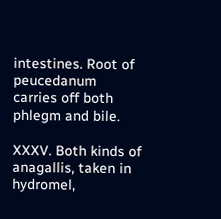intestines. Root of peucedanum carries off both phlegm and bile.

XXXV. Both kinds of anagallis, taken in hydromel,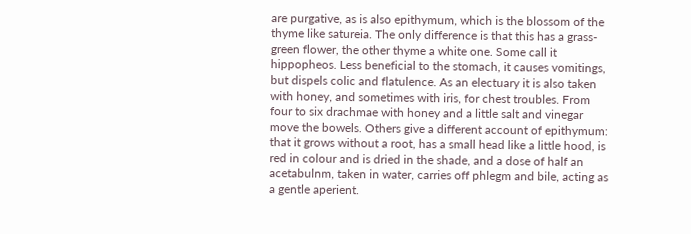are purgative, as is also epithymum, which is the blossom of the thyme like satureia. The only difference is that this has a grass-green flower, the other thyme a white one. Some call it hippopheos. Less beneficial to the stomach, it causes vomitings, but dispels colic and flatulence. As an electuary it is also taken with honey, and sometimes with iris, for chest troubles. From four to six drachmae with honey and a little salt and vinegar move the bowels. Others give a different account of epithymum: that it grows without a root, has a small head like a little hood, is red in colour and is dried in the shade, and a dose of half an acetabulnm, taken in water, carries off phlegm and bile, acting as a gentle aperient.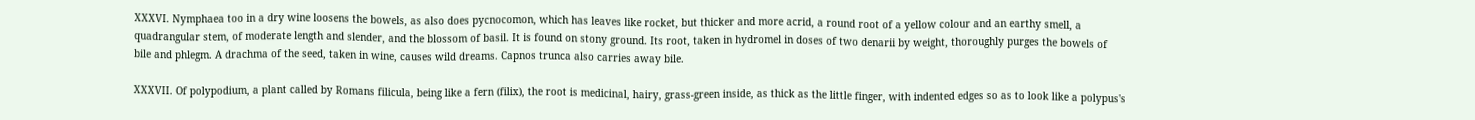XXXVI. Nymphaea too in a dry wine loosens the bowels, as also does pycnocomon, which has leaves like rocket, but thicker and more acrid, a round root of a yellow colour and an earthy smell, a quadrangular stem, of moderate length and slender, and the blossom of basil. It is found on stony ground. Its root, taken in hydromel in doses of two denarii by weight, thoroughly purges the bowels of bile and phlegm. A drachma of the seed, taken in wine, causes wild dreams. Capnos trunca also carries away bile.

XXXVII. Of polypodium, a plant called by Romans filicula, being like a fern (filix), the root is medicinal, hairy, grass-green inside, as thick as the little finger, with indented edges so as to look like a polypus's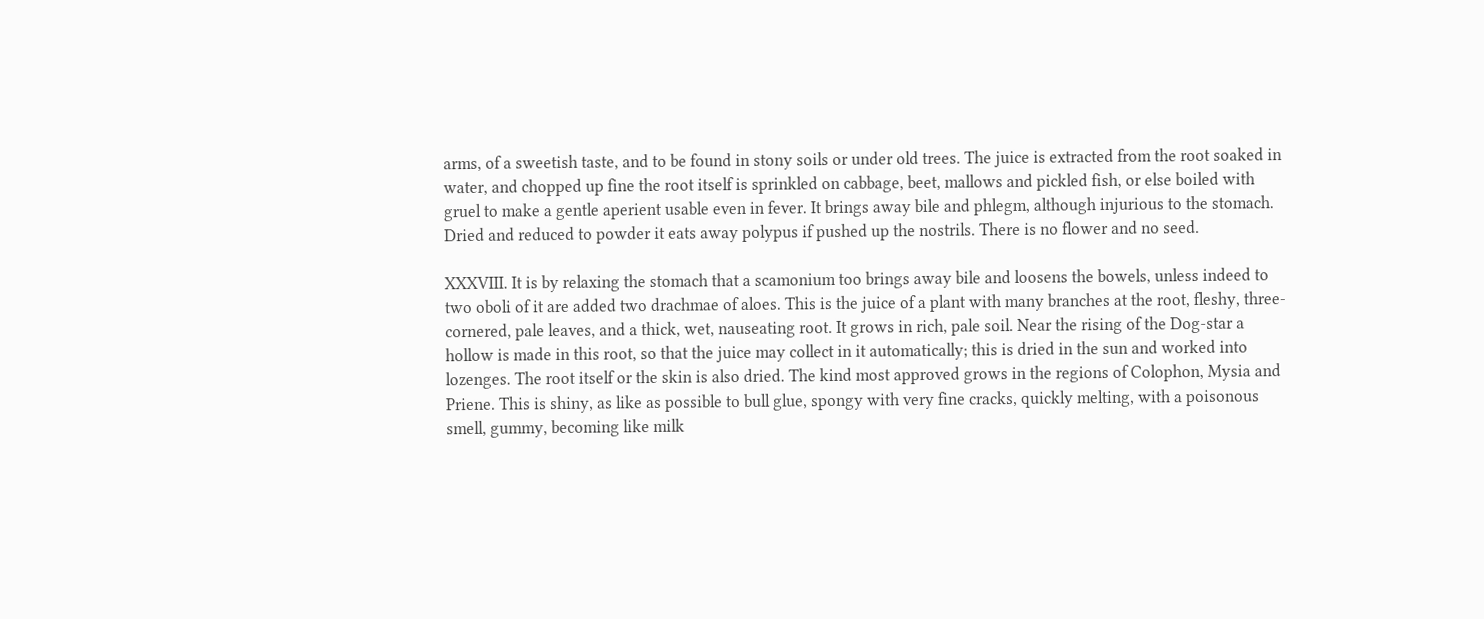arms, of a sweetish taste, and to be found in stony soils or under old trees. The juice is extracted from the root soaked in water, and chopped up fine the root itself is sprinkled on cabbage, beet, mallows and pickled fish, or else boiled with gruel to make a gentle aperient usable even in fever. It brings away bile and phlegm, although injurious to the stomach. Dried and reduced to powder it eats away polypus if pushed up the nostrils. There is no flower and no seed.

XXXVIII. It is by relaxing the stomach that a scamonium too brings away bile and loosens the bowels, unless indeed to two oboli of it are added two drachmae of aloes. This is the juice of a plant with many branches at the root, fleshy, three-cornered, pale leaves, and a thick, wet, nauseating root. It grows in rich, pale soil. Near the rising of the Dog-star a hollow is made in this root, so that the juice may collect in it automatically; this is dried in the sun and worked into lozenges. The root itself or the skin is also dried. The kind most approved grows in the regions of Colophon, Mysia and Priene. This is shiny, as like as possible to bull glue, spongy with very fine cracks, quickly melting, with a poisonous smell, gummy, becoming like milk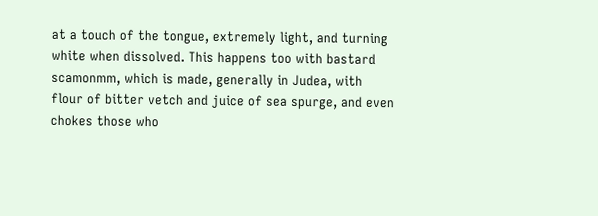at a touch of the tongue, extremely light, and turning white when dissolved. This happens too with bastard scamonmm, which is made, generally in Judea, with flour of bitter vetch and juice of sea spurge, and even chokes those who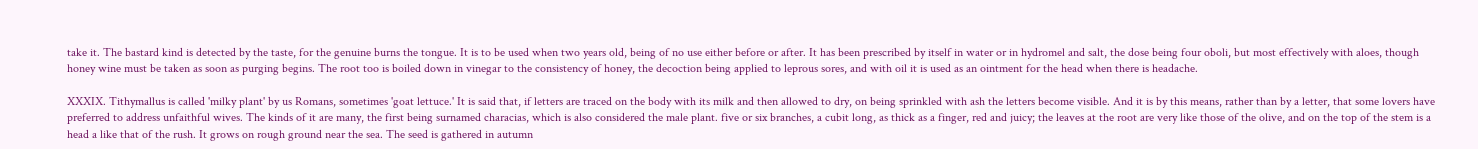take it. The bastard kind is detected by the taste, for the genuine burns the tongue. It is to be used when two years old, being of no use either before or after. It has been prescribed by itself in water or in hydromel and salt, the dose being four oboli, but most effectively with aloes, though honey wine must be taken as soon as purging begins. The root too is boiled down in vinegar to the consistency of honey, the decoction being applied to leprous sores, and with oil it is used as an ointment for the head when there is headache.

XXXIX. Tithymallus is called 'milky plant' by us Romans, sometimes 'goat lettuce.' It is said that, if letters are traced on the body with its milk and then allowed to dry, on being sprinkled with ash the letters become visible. And it is by this means, rather than by a letter, that some lovers have preferred to address unfaithful wives. The kinds of it are many, the first being surnamed characias, which is also considered the male plant. five or six branches, a cubit long, as thick as a finger, red and juicy; the leaves at the root are very like those of the olive, and on the top of the stem is a head a like that of the rush. It grows on rough ground near the sea. The seed is gathered in autumn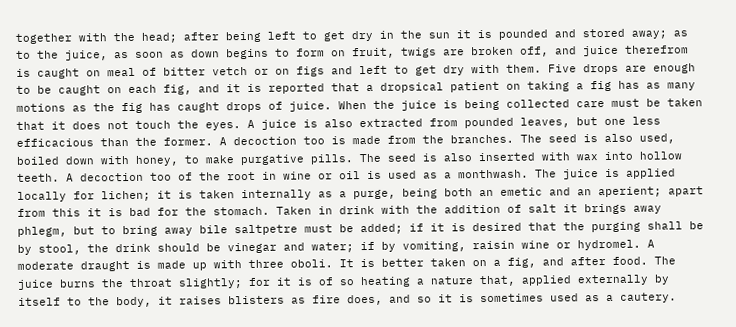together with the head; after being left to get dry in the sun it is pounded and stored away; as to the juice, as soon as down begins to form on fruit, twigs are broken off, and juice therefrom is caught on meal of bitter vetch or on figs and left to get dry with them. Five drops are enough to be caught on each fig, and it is reported that a dropsical patient on taking a fig has as many motions as the fig has caught drops of juice. When the juice is being collected care must be taken that it does not touch the eyes. A juice is also extracted from pounded leaves, but one less efficacious than the former. A decoction too is made from the branches. The seed is also used, boiled down with honey, to make purgative pills. The seed is also inserted with wax into hollow teeth. A decoction too of the root in wine or oil is used as a monthwash. The juice is applied locally for lichen; it is taken internally as a purge, being both an emetic and an aperient; apart from this it is bad for the stomach. Taken in drink with the addition of salt it brings away phlegm, but to bring away bile saltpetre must be added; if it is desired that the purging shall be by stool, the drink should be vinegar and water; if by vomiting, raisin wine or hydromel. A moderate draught is made up with three oboli. It is better taken on a fig, and after food. The juice burns the throat slightly; for it is of so heating a nature that, applied externally by itself to the body, it raises blisters as fire does, and so it is sometimes used as a cautery.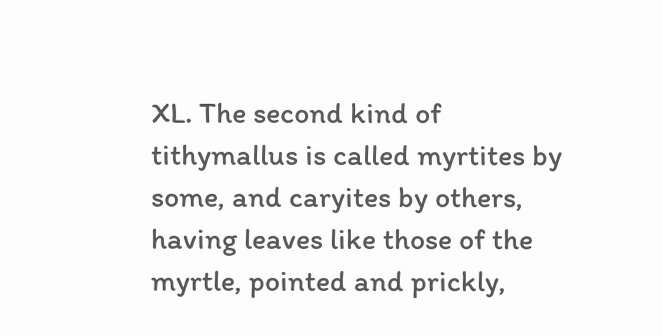XL. The second kind of tithymallus is called myrtites by some, and caryites by others, having leaves like those of the myrtle, pointed and prickly,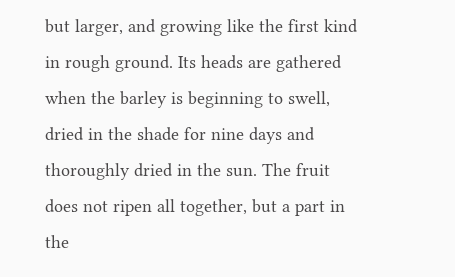but larger, and growing like the first kind in rough ground. Its heads are gathered when the barley is beginning to swell, dried in the shade for nine days and thoroughly dried in the sun. The fruit does not ripen all together, but a part in the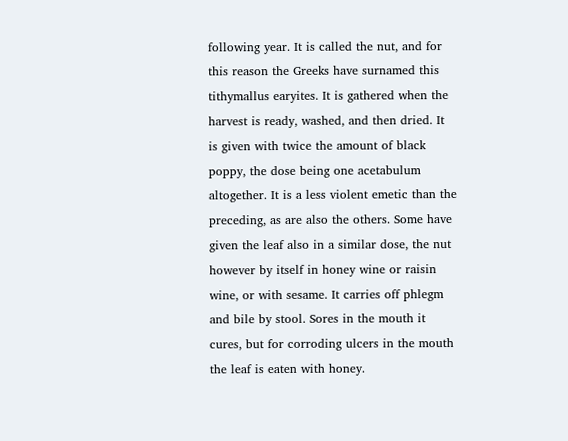following year. It is called the nut, and for this reason the Greeks have surnamed this tithymallus earyites. It is gathered when the harvest is ready, washed, and then dried. It is given with twice the amount of black poppy, the dose being one acetabulum altogether. It is a less violent emetic than the preceding, as are also the others. Some have given the leaf also in a similar dose, the nut however by itself in honey wine or raisin wine, or with sesame. It carries off phlegm and bile by stool. Sores in the mouth it cures, but for corroding ulcers in the mouth the leaf is eaten with honey.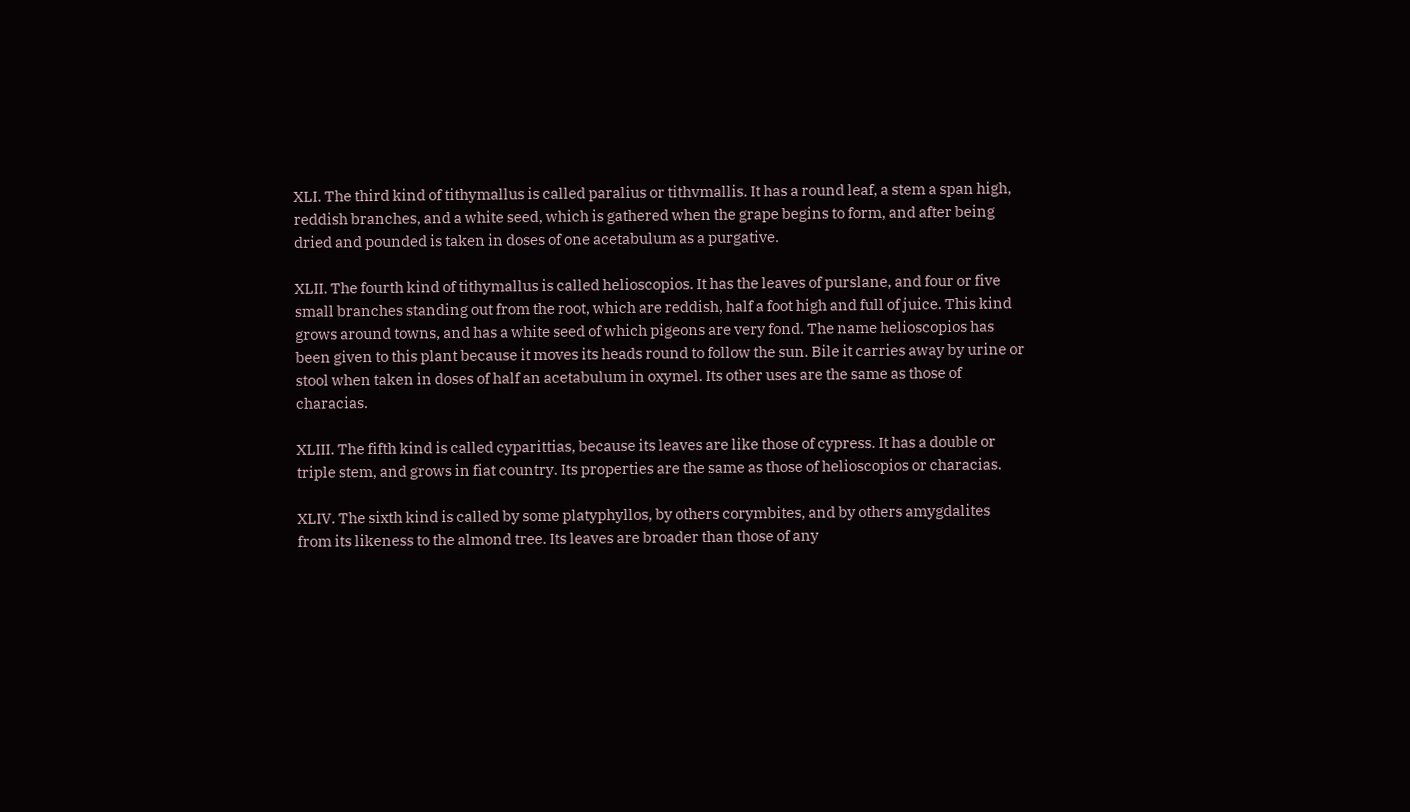XLI. The third kind of tithymallus is called paralius or tithvmallis. It has a round leaf, a stem a span high, reddish branches, and a white seed, which is gathered when the grape begins to form, and after being dried and pounded is taken in doses of one acetabulum as a purgative.

XLII. The fourth kind of tithymallus is called helioscopios. It has the leaves of purslane, and four or five small branches standing out from the root, which are reddish, half a foot high and full of juice. This kind grows around towns, and has a white seed of which pigeons are very fond. The name helioscopios has been given to this plant because it moves its heads round to follow the sun. Bile it carries away by urine or stool when taken in doses of half an acetabulum in oxymel. Its other uses are the same as those of characias.

XLIII. The fifth kind is called cyparittias, because its leaves are like those of cypress. It has a double or triple stem, and grows in fiat country. Its properties are the same as those of helioscopios or characias.

XLIV. The sixth kind is called by some platyphyllos, by others corymbites, and by others amygdalites from its likeness to the almond tree. Its leaves are broader than those of any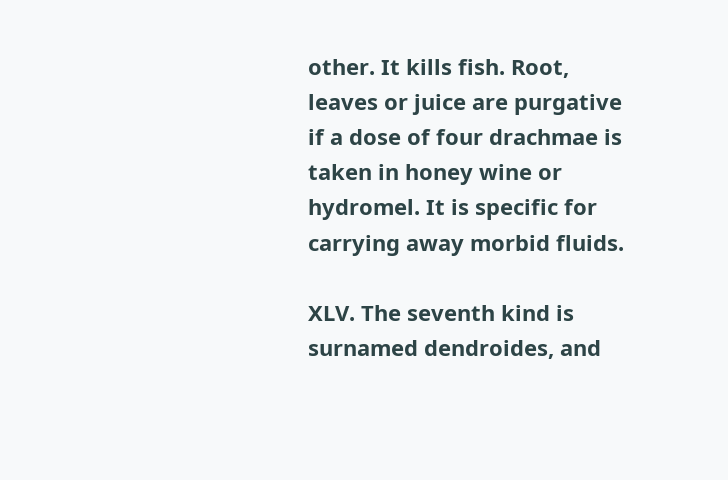other. It kills fish. Root, leaves or juice are purgative if a dose of four drachmae is taken in honey wine or hydromel. It is specific for carrying away morbid fluids.

XLV. The seventh kind is surnamed dendroides, and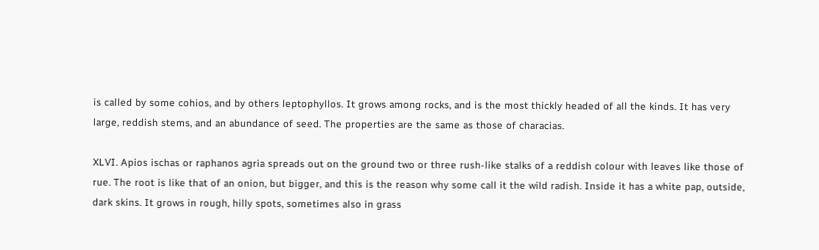is called by some cohios, and by others leptophyllos. It grows among rocks, and is the most thickly headed of all the kinds. It has very large, reddish stems, and an abundance of seed. The properties are the same as those of characias.

XLVI. Apios ischas or raphanos agria spreads out on the ground two or three rush-like stalks of a reddish colour with leaves like those of rue. The root is like that of an onion, but bigger, and this is the reason why some call it the wild radish. Inside it has a white pap, outside, dark skins. It grows in rough, hilly spots, sometimes also in grass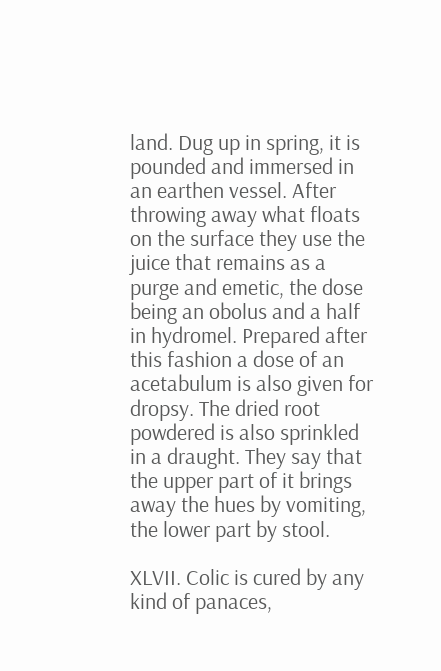land. Dug up in spring, it is pounded and immersed in an earthen vessel. After throwing away what floats on the surface they use the juice that remains as a purge and emetic, the dose being an obolus and a half in hydromel. Prepared after this fashion a dose of an acetabulum is also given for dropsy. The dried root powdered is also sprinkled in a draught. They say that the upper part of it brings away the hues by vomiting, the lower part by stool.

XLVII. Colic is cured by any kind of panaces,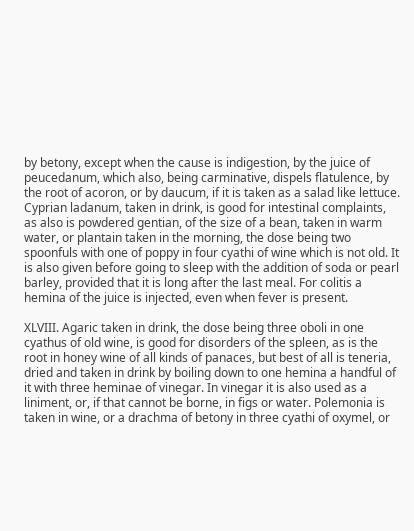by betony, except when the cause is indigestion, by the juice of peucedanum, which also, being carminative, dispels flatulence, by the root of acoron, or by daucum, if it is taken as a salad like lettuce. Cyprian ladanum, taken in drink, is good for intestinal complaints, as also is powdered gentian, of the size of a bean, taken in warm water, or plantain taken in the morning, the dose being two spoonfuls with one of poppy in four cyathi of wine which is not old. It is also given before going to sleep with the addition of soda or pearl barley, provided that it is long after the last meal. For colitis a hemina of the juice is injected, even when fever is present.

XLVIII. Agaric taken in drink, the dose being three oboli in one cyathus of old wine, is good for disorders of the spleen, as is the root in honey wine of all kinds of panaces, but best of all is teneria, dried and taken in drink by boiling down to one hemina a handful of it with three heminae of vinegar. In vinegar it is also used as a liniment, or, if that cannot be borne, in figs or water. Polemonia is taken in wine, or a drachma of betony in three cyathi of oxymel, or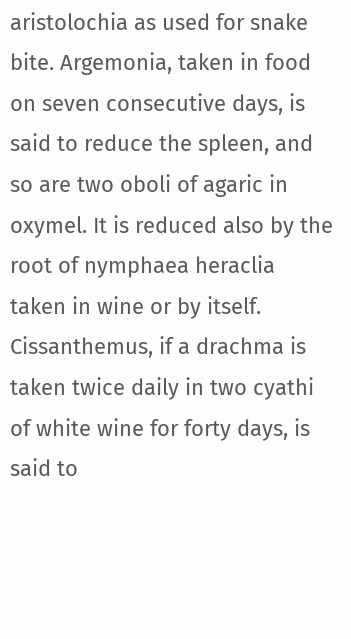aristolochia as used for snake bite. Argemonia, taken in food on seven consecutive days, is said to reduce the spleen, and so are two oboli of agaric in oxymel. It is reduced also by the root of nymphaea heraclia taken in wine or by itself. Cissanthemus, if a drachma is taken twice daily in two cyathi of white wine for forty days, is said to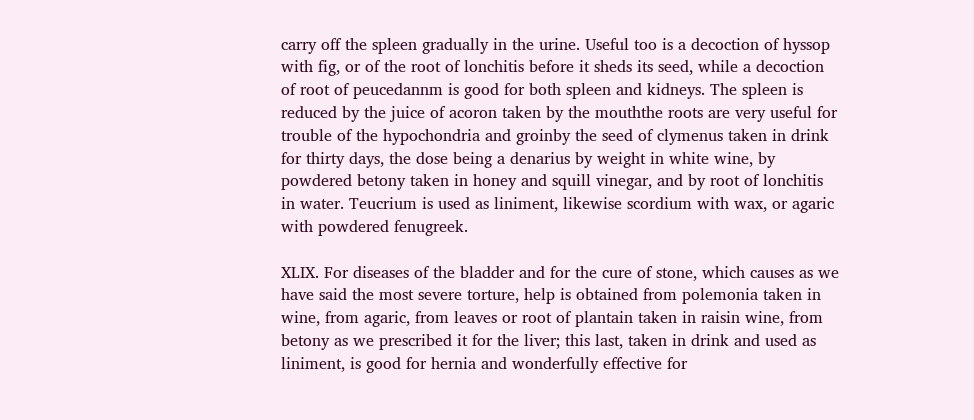carry off the spleen gradually in the urine. Useful too is a decoction of hyssop with fig, or of the root of lonchitis before it sheds its seed, while a decoction of root of peucedannm is good for both spleen and kidneys. The spleen is reduced by the juice of acoron taken by the mouththe roots are very useful for trouble of the hypochondria and groinby the seed of clymenus taken in drink for thirty days, the dose being a denarius by weight in white wine, by powdered betony taken in honey and squill vinegar, and by root of lonchitis in water. Teucrium is used as liniment, likewise scordium with wax, or agaric with powdered fenugreek.

XLIX. For diseases of the bladder and for the cure of stone, which causes as we have said the most severe torture, help is obtained from polemonia taken in wine, from agaric, from leaves or root of plantain taken in raisin wine, from betony as we prescribed it for the liver; this last, taken in drink and used as liniment, is good for hernia and wonderfully effective for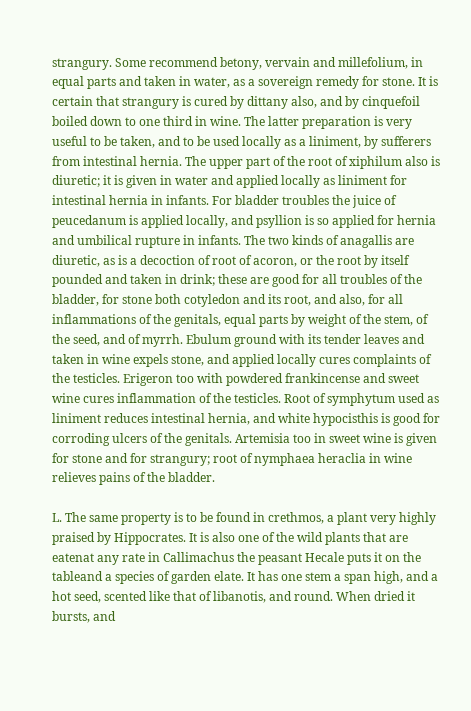strangury. Some recommend betony, vervain and millefolium, in equal parts and taken in water, as a sovereign remedy for stone. It is certain that strangury is cured by dittany also, and by cinquefoil boiled down to one third in wine. The latter preparation is very useful to be taken, and to be used locally as a liniment, by sufferers from intestinal hernia. The upper part of the root of xiphilum also is diuretic; it is given in water and applied locally as liniment for intestinal hernia in infants. For bladder troubles the juice of peucedanum is applied locally, and psyllion is so applied for hernia and umbilical rupture in infants. The two kinds of anagallis are diuretic, as is a decoction of root of acoron, or the root by itself pounded and taken in drink; these are good for all troubles of the bladder, for stone both cotyledon and its root, and also, for all inflammations of the genitals, equal parts by weight of the stem, of the seed, and of myrrh. Ebulum ground with its tender leaves and taken in wine expels stone, and applied locally cures complaints of the testicles. Erigeron too with powdered frankincense and sweet wine cures inflammation of the testicles. Root of symphytum used as liniment reduces intestinal hernia, and white hypocisthis is good for corroding ulcers of the genitals. Artemisia too in sweet wine is given for stone and for strangury; root of nymphaea heraclia in wine relieves pains of the bladder.

L. The same property is to be found in crethmos, a plant very highly praised by Hippocrates. It is also one of the wild plants that are eatenat any rate in Callimachus the peasant Hecale puts it on the tableand a species of garden elate. It has one stem a span high, and a hot seed, scented like that of libanotis, and round. When dried it bursts, and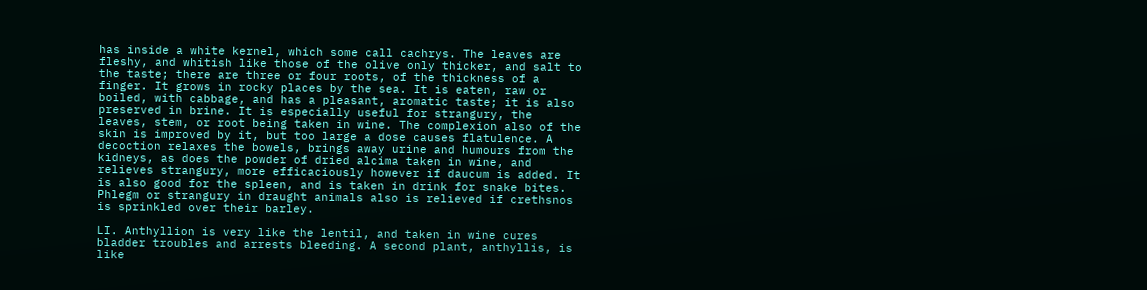has inside a white kernel, which some call cachrys. The leaves are fleshy, and whitish like those of the olive only thicker, and salt to the taste; there are three or four roots, of the thickness of a finger. It grows in rocky places by the sea. It is eaten, raw or boiled, with cabbage, and has a pleasant, aromatic taste; it is also preserved in brine. It is especially useful for strangury, the leaves, stem, or root being taken in wine. The complexion also of the skin is improved by it, but too large a dose causes flatulence. A decoction relaxes the bowels, brings away urine and humours from the kidneys, as does the powder of dried alcima taken in wine, and relieves strangury, more efficaciously however if daucum is added. It is also good for the spleen, and is taken in drink for snake bites. Phlegm or strangury in draught animals also is relieved if crethsnos is sprinkled over their barley.

LI. Anthyllion is very like the lentil, and taken in wine cures bladder troubles and arrests bleeding. A second plant, anthyllis, is like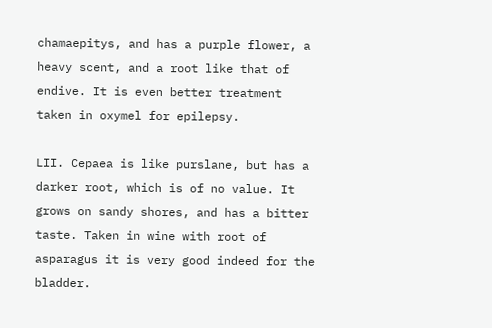chamaepitys, and has a purple flower, a heavy scent, and a root like that of endive. It is even better treatment taken in oxymel for epilepsy.

LII. Cepaea is like purslane, but has a darker root, which is of no value. It grows on sandy shores, and has a bitter taste. Taken in wine with root of asparagus it is very good indeed for the bladder.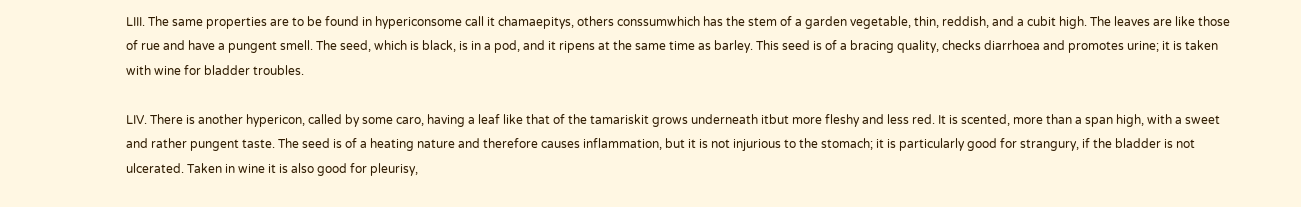LIII. The same properties are to be found in hypericonsome call it chamaepitys, others conssumwhich has the stem of a garden vegetable, thin, reddish, and a cubit high. The leaves are like those of rue and have a pungent smell. The seed, which is black, is in a pod, and it ripens at the same time as barley. This seed is of a bracing quality, checks diarrhoea and promotes urine; it is taken with wine for bladder troubles.

LIV. There is another hypericon, called by some caro, having a leaf like that of the tamariskit grows underneath itbut more fleshy and less red. It is scented, more than a span high, with a sweet and rather pungent taste. The seed is of a heating nature and therefore causes inflammation, but it is not injurious to the stomach; it is particularly good for strangury, if the bladder is not ulcerated. Taken in wine it is also good for pleurisy,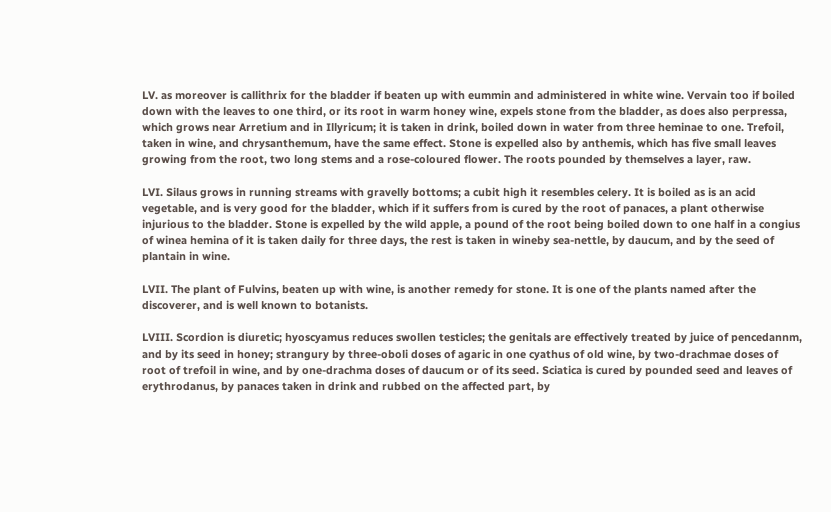LV. as moreover is callithrix for the bladder if beaten up with eummin and administered in white wine. Vervain too if boiled down with the leaves to one third, or its root in warm honey wine, expels stone from the bladder, as does also perpressa, which grows near Arretium and in Illyricum; it is taken in drink, boiled down in water from three heminae to one. Trefoil, taken in wine, and chrysanthemum, have the same effect. Stone is expelled also by anthemis, which has five small leaves growing from the root, two long stems and a rose-coloured flower. The roots pounded by themselves a layer, raw.

LVI. Silaus grows in running streams with gravelly bottoms; a cubit high it resembles celery. It is boiled as is an acid vegetable, and is very good for the bladder, which if it suffers from is cured by the root of panaces, a plant otherwise injurious to the bladder. Stone is expelled by the wild apple, a pound of the root being boiled down to one half in a congius of winea hemina of it is taken daily for three days, the rest is taken in wineby sea-nettle, by daucum, and by the seed of plantain in wine.

LVII. The plant of Fulvins, beaten up with wine, is another remedy for stone. It is one of the plants named after the discoverer, and is well known to botanists.

LVIII. Scordion is diuretic; hyoscyamus reduces swollen testicles; the genitals are effectively treated by juice of pencedannm, and by its seed in honey; strangury by three-oboli doses of agaric in one cyathus of old wine, by two-drachmae doses of root of trefoil in wine, and by one-drachma doses of daucum or of its seed. Sciatica is cured by pounded seed and leaves of erythrodanus, by panaces taken in drink and rubbed on the affected part, by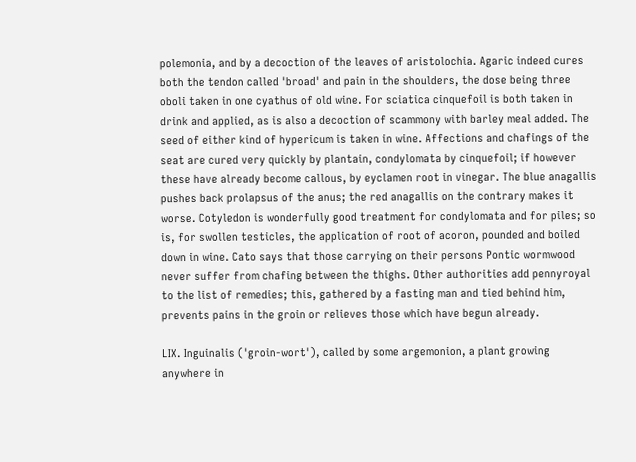polemonia, and by a decoction of the leaves of aristolochia. Agaric indeed cures both the tendon called 'broad' and pain in the shoulders, the dose being three oboli taken in one cyathus of old wine. For sciatica cinquefoil is both taken in drink and applied, as is also a decoction of scammony with barley meal added. The seed of either kind of hypericum is taken in wine. Affections and chafings of the seat are cured very quickly by plantain, condylomata by cinquefoil; if however these have already become callous, by eyclamen root in vinegar. The blue anagallis pushes back prolapsus of the anus; the red anagallis on the contrary makes it worse. Cotyledon is wonderfully good treatment for condylomata and for piles; so is, for swollen testicles, the application of root of acoron, pounded and boiled down in wine. Cato says that those carrying on their persons Pontic wormwood never suffer from chafing between the thighs. Other authorities add pennyroyal to the list of remedies; this, gathered by a fasting man and tied behind him, prevents pains in the groin or relieves those which have begun already.

LIX. Inguinalis ('groin-wort'), called by some argemonion, a plant growing anywhere in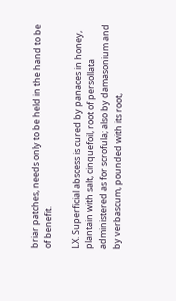briar patches, needs only to be held in the hand to be of benefit.

LX. Superficial abscess is cured by panaces in honey, plantain with salt, cinquefoil, root of persollata administered as for scrofula; also by damasonium and by verbascum, pounded with its root,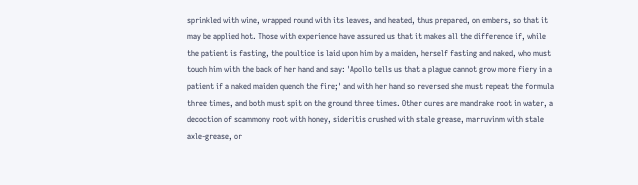sprinkled with wine, wrapped round with its leaves, and heated, thus prepared, on embers, so that it may be applied hot. Those with experience have assured us that it makes all the difference if, while the patient is fasting, the poultice is laid upon him by a maiden, herself fasting and naked, who must touch him with the back of her hand and say: 'Apollo tells us that a plague cannot grow more fiery in a patient if a naked maiden quench the fire;' and with her hand so reversed she must repeat the formula three times, and both must spit on the ground three times. Other cures are mandrake root in water, a decoction of scammony root with honey, sideritis crushed with stale grease, marruvinm with stale axle-grease, or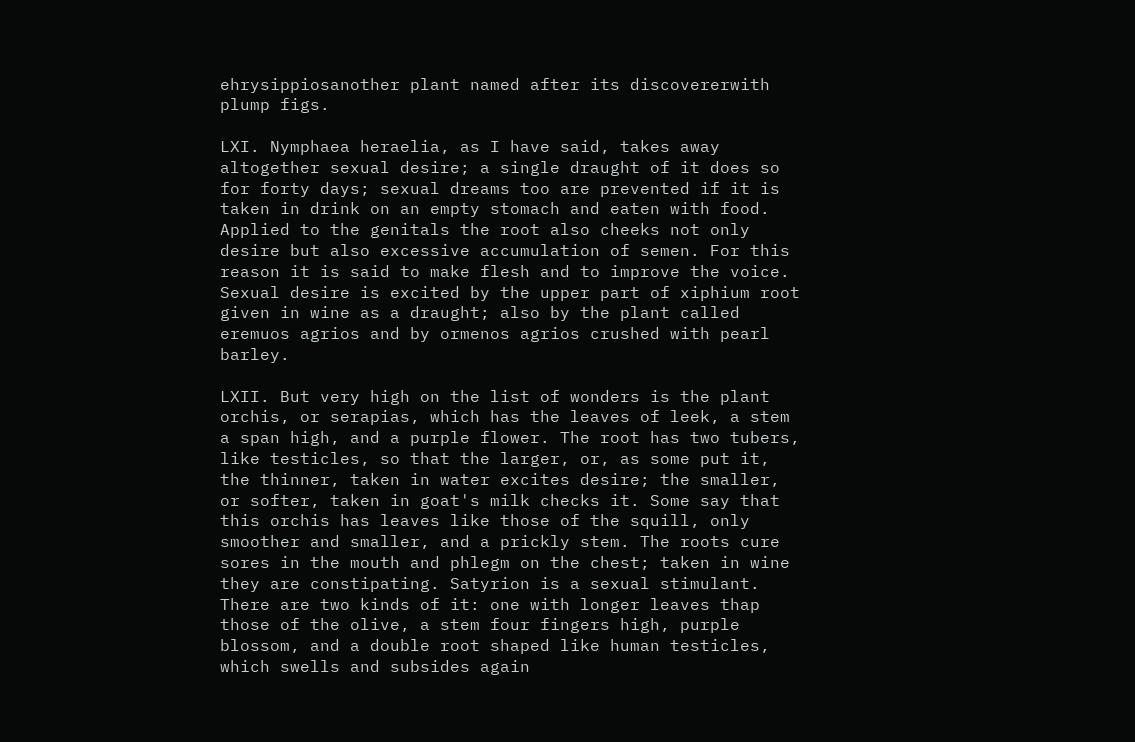ehrysippiosanother plant named after its discovererwith plump figs.

LXI. Nymphaea heraelia, as I have said, takes away altogether sexual desire; a single draught of it does so for forty days; sexual dreams too are prevented if it is taken in drink on an empty stomach and eaten with food. Applied to the genitals the root also cheeks not only desire but also excessive accumulation of semen. For this reason it is said to make flesh and to improve the voice. Sexual desire is excited by the upper part of xiphium root given in wine as a draught; also by the plant called eremuos agrios and by ormenos agrios crushed with pearl barley.

LXII. But very high on the list of wonders is the plant orchis, or serapias, which has the leaves of leek, a stem a span high, and a purple flower. The root has two tubers, like testicles, so that the larger, or, as some put it, the thinner, taken in water excites desire; the smaller, or softer, taken in goat's milk checks it. Some say that this orchis has leaves like those of the squill, only smoother and smaller, and a prickly stem. The roots cure sores in the mouth and phlegm on the chest; taken in wine they are constipating. Satyrion is a sexual stimulant. There are two kinds of it: one with longer leaves thap those of the olive, a stem four fingers high, purple blossom, and a double root shaped like human testicles, which swells and subsides again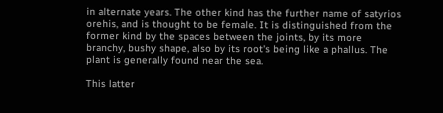in alternate years. The other kind has the further name of satyrios orehis, and is thought to be female. It is distinguished from the former kind by the spaces between the joints, by its more branchy, bushy shape, also by its root's being like a phallus. The plant is generally found near the sea.

This latter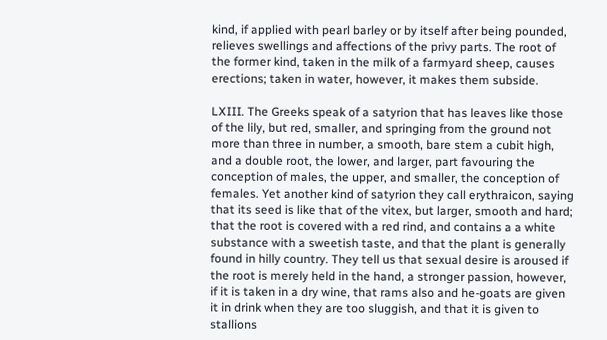kind, if applied with pearl barley or by itself after being pounded, relieves swellings and affections of the privy parts. The root of the former kind, taken in the milk of a farmyard sheep, causes erections; taken in water, however, it makes them subside.

LXIII. The Greeks speak of a satyrion that has leaves like those of the lily, but red, smaller, and springing from the ground not more than three in number, a smooth, bare stem a cubit high, and a double root, the lower, and larger, part favouring the conception of males, the upper, and smaller, the conception of females. Yet another kind of satyrion they call erythraicon, saying that its seed is like that of the vitex, but larger, smooth and hard; that the root is covered with a red rind, and contains a a white substance with a sweetish taste, and that the plant is generally found in hilly country. They tell us that sexual desire is aroused if the root is merely held in the hand, a stronger passion, however, if it is taken in a dry wine, that rams also and he-goats are given it in drink when they are too sluggish, and that it is given to stallions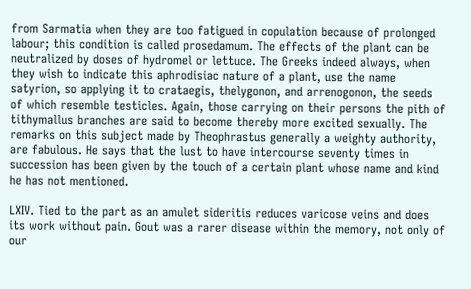from Sarmatia when they are too fatigued in copulation because of prolonged labour; this condition is called prosedamum. The effects of the plant can be neutralized by doses of hydromel or lettuce. The Greeks indeed always, when they wish to indicate this aphrodisiac nature of a plant, use the name satyrion, so applying it to crataegis, thelygonon, and arrenogonon, the seeds of which resemble testicles. Again, those carrying on their persons the pith of tithymallus branches are said to become thereby more excited sexually. The remarks on this subject made by Theophrastus generally a weighty authority, are fabulous. He says that the lust to have intercourse seventy times in succession has been given by the touch of a certain plant whose name and kind he has not mentioned.

LXIV. Tied to the part as an amulet sideritis reduces varicose veins and does its work without pain. Gout was a rarer disease within the memory, not only of our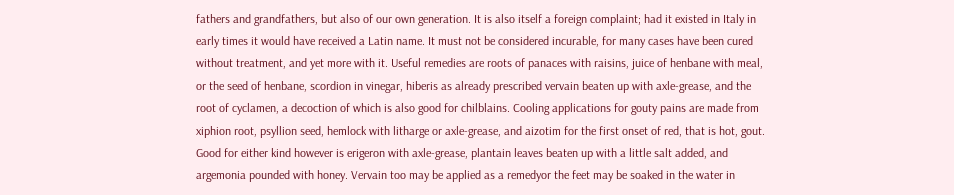fathers and grandfathers, but also of our own generation. It is also itself a foreign complaint; had it existed in Italy in early times it would have received a Latin name. It must not be considered incurable, for many cases have been cured without treatment, and yet more with it. Useful remedies are roots of panaces with raisins, juice of henbane with meal, or the seed of henbane, scordion in vinegar, hiberis as already prescribed vervain beaten up with axle-grease, and the root of cyclamen, a decoction of which is also good for chilblains. Cooling applications for gouty pains are made from xiphion root, psyllion seed, hemlock with litharge or axle-grease, and aizotim for the first onset of red, that is hot, gout. Good for either kind however is erigeron with axle-grease, plantain leaves beaten up with a little salt added, and argemonia pounded with honey. Vervain too may be applied as a remedyor the feet may be soaked in the water in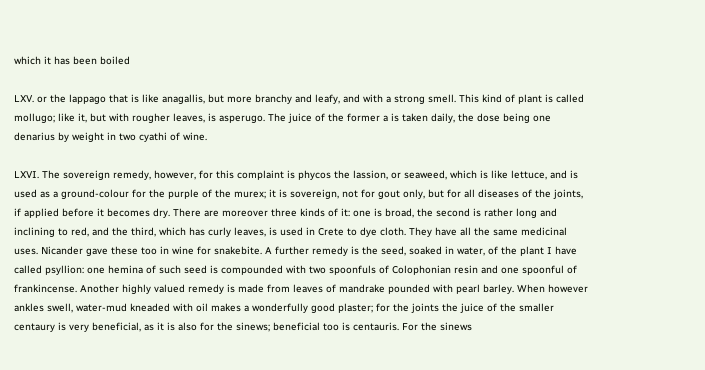which it has been boiled

LXV. or the lappago that is like anagallis, but more branchy and leafy, and with a strong smell. This kind of plant is called mollugo; like it, but with rougher leaves, is asperugo. The juice of the former a is taken daily, the dose being one denarius by weight in two cyathi of wine.

LXVI. The sovereign remedy, however, for this complaint is phycos the lassion, or seaweed, which is like lettuce, and is used as a ground-colour for the purple of the murex; it is sovereign, not for gout only, but for all diseases of the joints, if applied before it becomes dry. There are moreover three kinds of it: one is broad, the second is rather long and inclining to red, and the third, which has curly leaves, is used in Crete to dye cloth. They have all the same medicinal uses. Nicander gave these too in wine for snakebite. A further remedy is the seed, soaked in water, of the plant I have called psyllion: one hemina of such seed is compounded with two spoonfuls of Colophonian resin and one spoonful of frankincense. Another highly valued remedy is made from leaves of mandrake pounded with pearl barley. When however ankles swell, water-mud kneaded with oil makes a wonderfully good plaster; for the joints the juice of the smaller centaury is very beneficial, as it is also for the sinews; beneficial too is centauris. For the sinews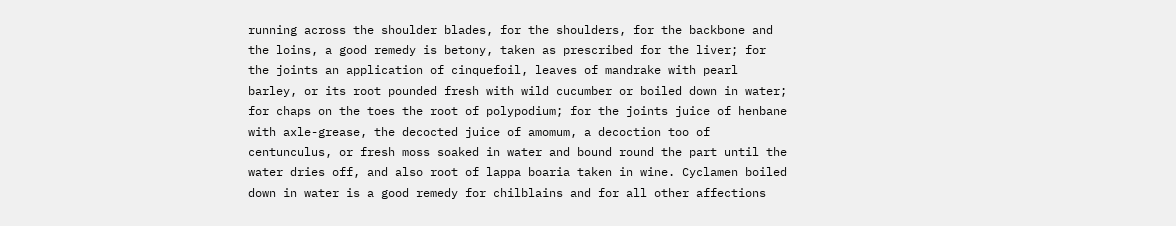running across the shoulder blades, for the shoulders, for the backbone and the loins, a good remedy is betony, taken as prescribed for the liver; for the joints an application of cinquefoil, leaves of mandrake with pearl barley, or its root pounded fresh with wild cucumber or boiled down in water; for chaps on the toes the root of polypodium; for the joints juice of henbane with axle-grease, the decocted juice of amomum, a decoction too of centunculus, or fresh moss soaked in water and bound round the part until the water dries off, and also root of lappa boaria taken in wine. Cyclamen boiled down in water is a good remedy for chilblains and for all other affections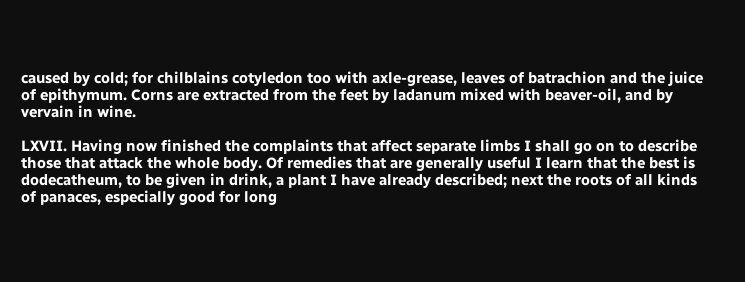caused by cold; for chilblains cotyledon too with axle-grease, leaves of batrachion and the juice of epithymum. Corns are extracted from the feet by ladanum mixed with beaver-oil, and by vervain in wine.

LXVII. Having now finished the complaints that affect separate limbs I shall go on to describe those that attack the whole body. Of remedies that are generally useful I learn that the best is dodecatheum, to be given in drink, a plant I have already described; next the roots of all kinds of panaces, especially good for long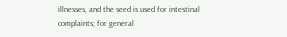illnesses, and the seed is used for intestinal complaints; for general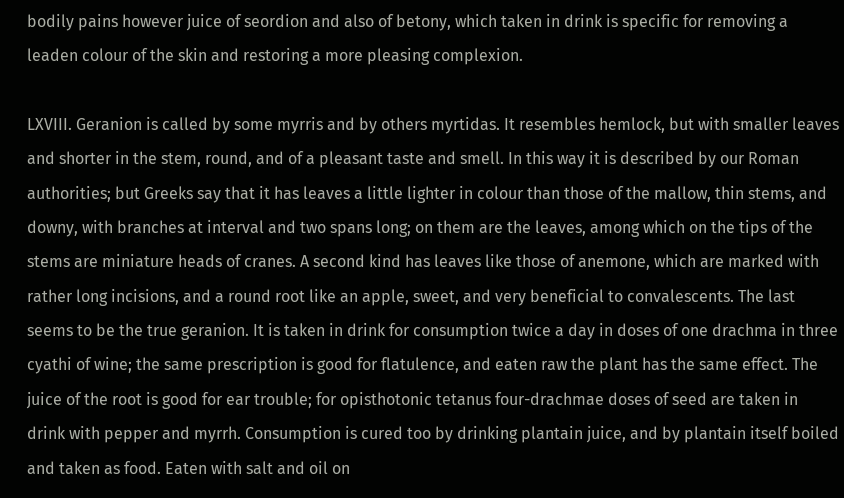bodily pains however juice of seordion and also of betony, which taken in drink is specific for removing a leaden colour of the skin and restoring a more pleasing complexion.

LXVIII. Geranion is called by some myrris and by others myrtidas. It resembles hemlock, but with smaller leaves and shorter in the stem, round, and of a pleasant taste and smell. In this way it is described by our Roman authorities; but Greeks say that it has leaves a little lighter in colour than those of the mallow, thin stems, and downy, with branches at interval and two spans long; on them are the leaves, among which on the tips of the stems are miniature heads of cranes. A second kind has leaves like those of anemone, which are marked with rather long incisions, and a round root like an apple, sweet, and very beneficial to convalescents. The last seems to be the true geranion. It is taken in drink for consumption twice a day in doses of one drachma in three cyathi of wine; the same prescription is good for flatulence, and eaten raw the plant has the same effect. The juice of the root is good for ear trouble; for opisthotonic tetanus four-drachmae doses of seed are taken in drink with pepper and myrrh. Consumption is cured too by drinking plantain juice, and by plantain itself boiled and taken as food. Eaten with salt and oil on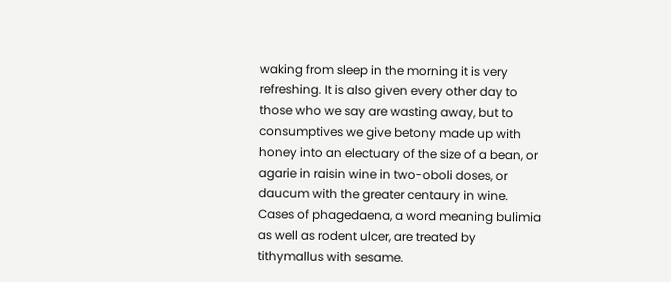waking from sleep in the morning it is very refreshing. It is also given every other day to those who we say are wasting away, but to consumptives we give betony made up with honey into an electuary of the size of a bean, or agarie in raisin wine in two-oboli doses, or daucum with the greater centaury in wine. Cases of phagedaena, a word meaning bulimia as well as rodent ulcer, are treated by tithymallus with sesame.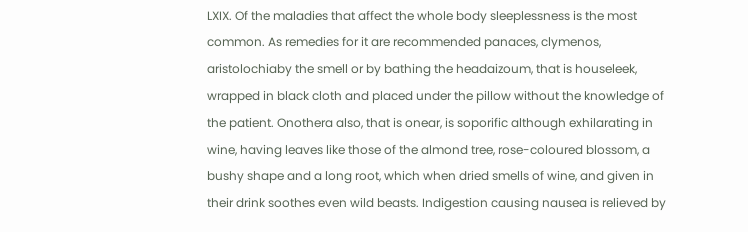LXIX. Of the maladies that affect the whole body sleeplessness is the most common. As remedies for it are recommended panaces, clymenos, aristolochiaby the smell or by bathing the headaizoum, that is houseleek, wrapped in black cloth and placed under the pillow without the knowledge of the patient. Onothera also, that is onear, is soporific although exhilarating in wine, having leaves like those of the almond tree, rose-coloured blossom, a bushy shape and a long root, which when dried smells of wine, and given in their drink soothes even wild beasts. Indigestion causing nausea is relieved by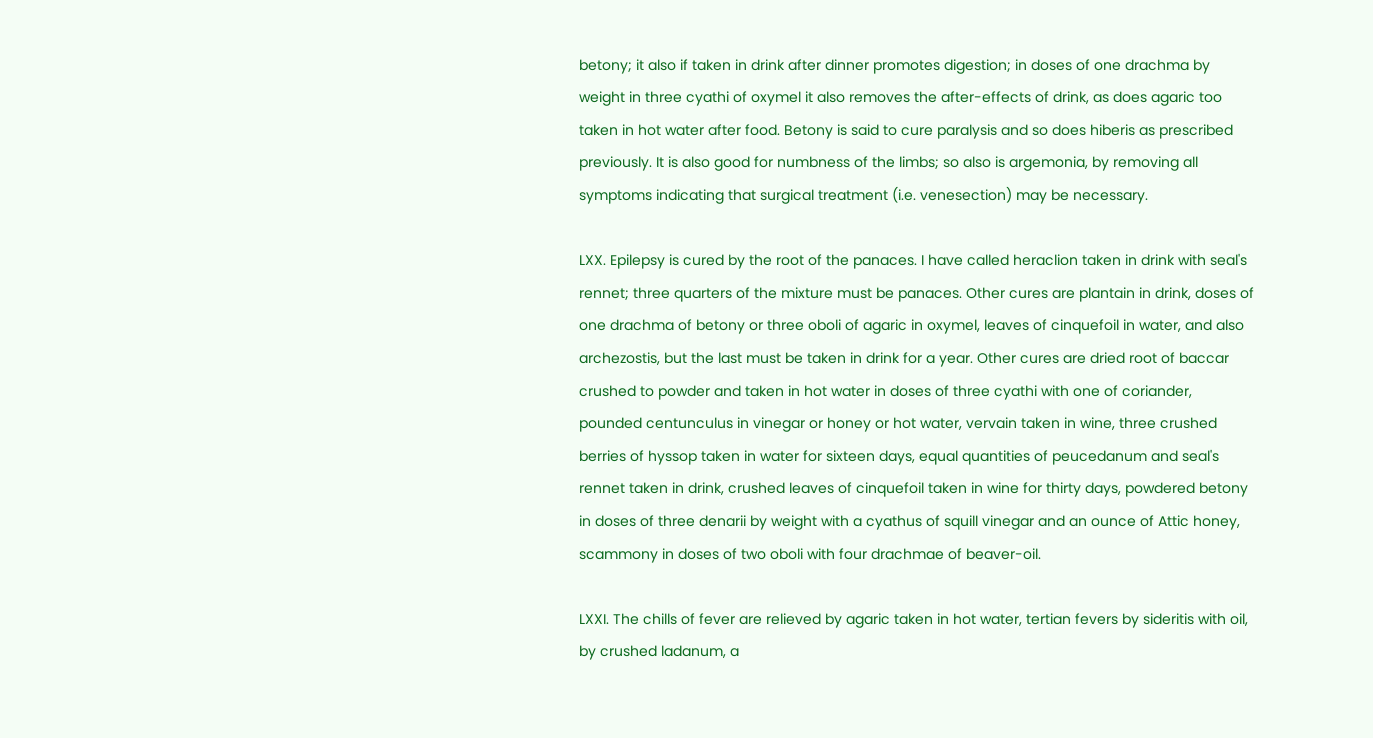betony; it also if taken in drink after dinner promotes digestion; in doses of one drachma by weight in three cyathi of oxymel it also removes the after-effects of drink, as does agaric too taken in hot water after food. Betony is said to cure paralysis and so does hiberis as prescribed previously. It is also good for numbness of the limbs; so also is argemonia, by removing all symptoms indicating that surgical treatment (i.e. venesection) may be necessary.

LXX. Epilepsy is cured by the root of the panaces. I have called heraclion taken in drink with seal's rennet; three quarters of the mixture must be panaces. Other cures are plantain in drink, doses of one drachma of betony or three oboli of agaric in oxymel, leaves of cinquefoil in water, and also archezostis, but the last must be taken in drink for a year. Other cures are dried root of baccar crushed to powder and taken in hot water in doses of three cyathi with one of coriander, pounded centunculus in vinegar or honey or hot water, vervain taken in wine, three crushed berries of hyssop taken in water for sixteen days, equal quantities of peucedanum and seal's rennet taken in drink, crushed leaves of cinquefoil taken in wine for thirty days, powdered betony in doses of three denarii by weight with a cyathus of squill vinegar and an ounce of Attic honey, scammony in doses of two oboli with four drachmae of beaver-oil.

LXXI. The chills of fever are relieved by agaric taken in hot water, tertian fevers by sideritis with oil, by crushed ladanum, a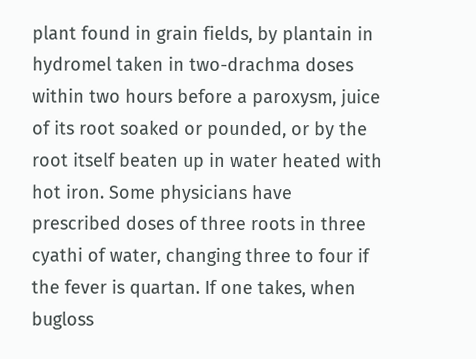plant found in grain fields, by plantain in hydromel taken in two-drachma doses within two hours before a paroxysm, juice of its root soaked or pounded, or by the root itself beaten up in water heated with hot iron. Some physicians have prescribed doses of three roots in three cyathi of water, changing three to four if the fever is quartan. If one takes, when bugloss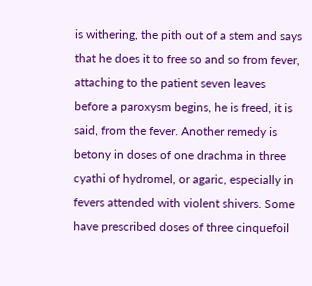is withering, the pith out of a stem and says that he does it to free so and so from fever, attaching to the patient seven leaves before a paroxysm begins, he is freed, it is said, from the fever. Another remedy is betony in doses of one drachma in three cyathi of hydromel, or agaric, especially in fevers attended with violent shivers. Some have prescribed doses of three cinquefoil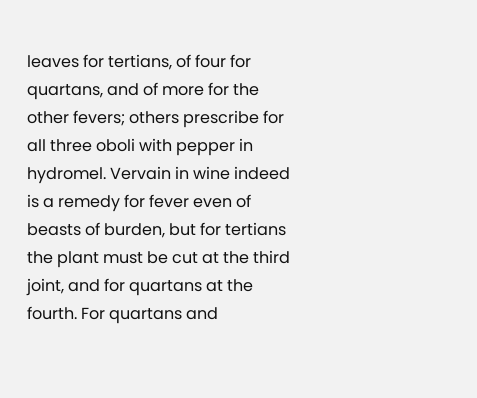leaves for tertians, of four for quartans, and of more for the other fevers; others prescribe for all three oboli with pepper in hydromel. Vervain in wine indeed is a remedy for fever even of beasts of burden, but for tertians the plant must be cut at the third joint, and for quartans at the fourth. For quartans and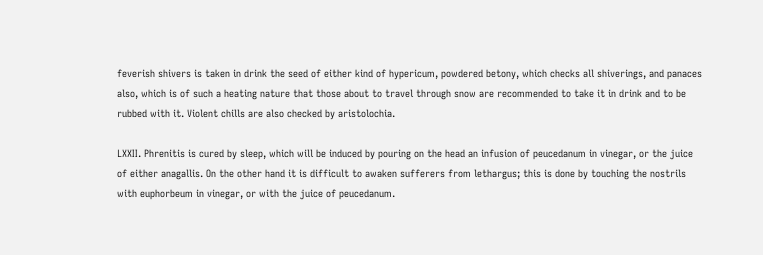feverish shivers is taken in drink the seed of either kind of hypericum, powdered betony, which checks all shiverings, and panaces also, which is of such a heating nature that those about to travel through snow are recommended to take it in drink and to be rubbed with it. Violent chills are also checked by aristolochia.

LXXII. Phrenitis is cured by sleep, which will be induced by pouring on the head an infusion of peucedanum in vinegar, or the juice of either anagallis. On the other hand it is difficult to awaken sufferers from lethargus; this is done by touching the nostrils with euphorbeum in vinegar, or with the juice of peucedanum.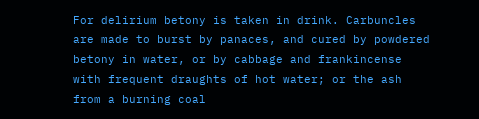For delirium betony is taken in drink. Carbuncles are made to burst by panaces, and cured by powdered betony in water, or by cabbage and frankincense with frequent draughts of hot water; or the ash from a burning coal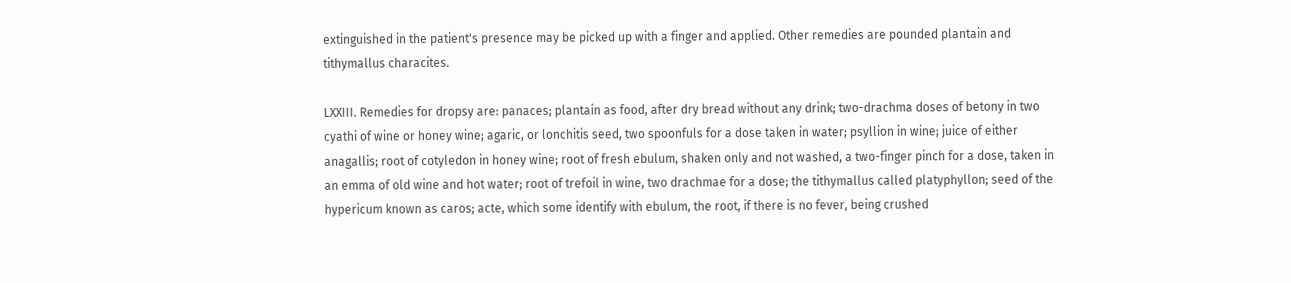extinguished in the patient's presence may be picked up with a finger and applied. Other remedies are pounded plantain and tithymallus characites.

LXXIII. Remedies for dropsy are: panaces; plantain as food, after dry bread without any drink; two-drachma doses of betony in two cyathi of wine or honey wine; agaric, or lonchitis seed, two spoonfuls for a dose taken in water; psyllion in wine; juice of either anagallis; root of cotyledon in honey wine; root of fresh ebulum, shaken only and not washed, a two-finger pinch for a dose, taken in an emma of old wine and hot water; root of trefoil in wine, two drachmae for a dose; the tithymallus called platyphyllon; seed of the hypericum known as caros; acte, which some identify with ebulum, the root, if there is no fever, being crushed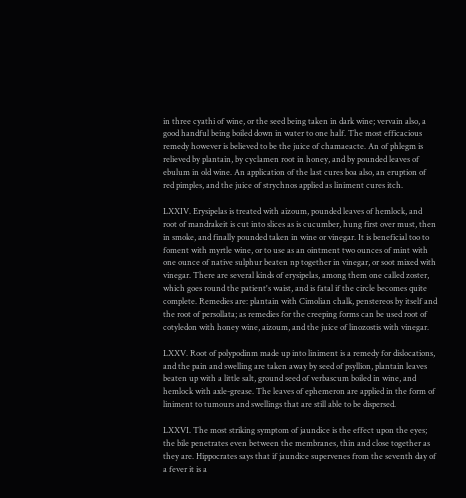in three cyathi of wine, or the seed being taken in dark wine; vervain also, a good handful being boiled down in water to one half. The most efficacious remedy however is believed to be the juice of chamaeacte. An of phlegm is relieved by plantain, by cyclamen root in honey, and by pounded leaves of ebulum in old wine. An application of the last cures boa also, an eruption of red pimples, and the juice of strychnos applied as liniment cures itch.

LXXIV. Erysipelas is treated with aizoum, pounded leaves of hemlock, and root of mandrakeit is cut into slices as is cucumber, hung first over must, then in smoke, and finally pounded taken in wine or vinegar. It is beneficial too to foment with myrtle wine, or to use as an ointment two ounces of mint with one ounce of native sulphur beaten np together in vinegar, or soot mixed with vinegar. There are several kinds of erysipelas, among them one called zoster, which goes round the patient's waist, and is fatal if the circle becomes quite complete. Remedies are: plantain with Cimolian chalk, penstereos by itself and the root of persollata; as remedies for the creeping forms can be used root of cotyledon with honey wine, aizoum, and the juice of linozostis with vinegar.

LXXV. Root of polypodinm made up into liniment is a remedy for dislocations, and the pain and swelling are taken away by seed of psyllion, plantain leaves beaten up with a little salt, ground seed of verbascum boiled in wine, and hemlock with axle-grease. The leaves of ephemeron are applied in the form of liniment to tumours and swellings that are still able to be dispersed.

LXXVI. The most striking symptom of jaundice is the effect upon the eyes; the bile penetrates even between the membranes, thin and close together as they are. Hippocrates says that if jaundice supervenes from the seventh day of a fever it is a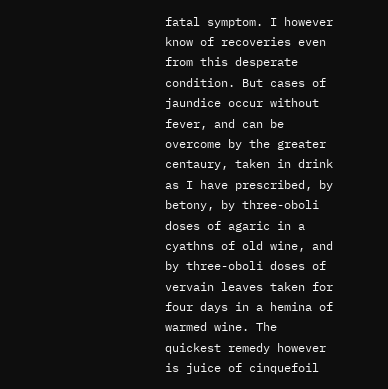fatal symptom. I however know of recoveries even from this desperate condition. But cases of jaundice occur without fever, and can be overcome by the greater centaury, taken in drink as I have prescribed, by betony, by three-oboli doses of agaric in a cyathns of old wine, and by three-oboli doses of vervain leaves taken for four days in a hemina of warmed wine. The quickest remedy however is juice of cinquefoil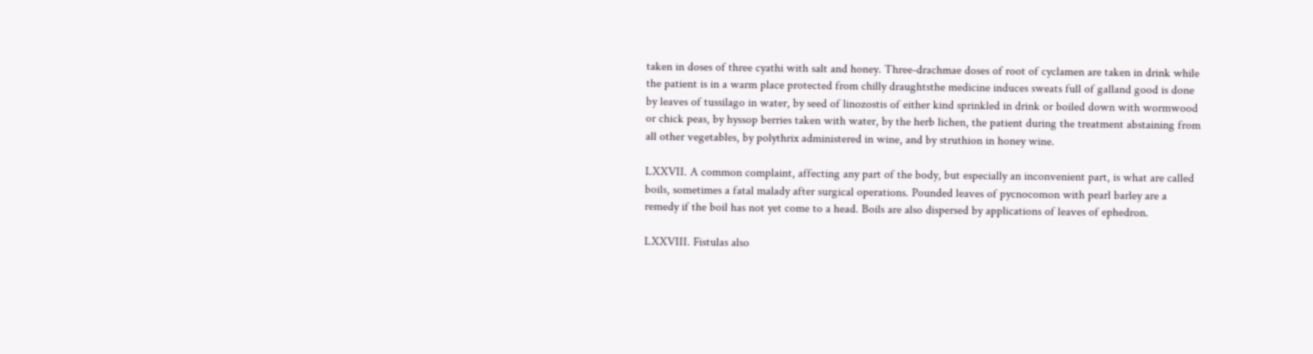taken in doses of three cyathi with salt and honey. Three-drachmae doses of root of cyclamen are taken in drink while the patient is in a warm place protected from chilly draughtsthe medicine induces sweats full of galland good is done by leaves of tussilago in water, by seed of linozostis of either kind sprinkled in drink or boiled down with wormwood or chick peas, by hyssop berries taken with water, by the herb lichen, the patient during the treatment abstaining from all other vegetables, by polythrix administered in wine, and by struthion in honey wine.

LXXVII. A common complaint, affecting any part of the body, but especially an inconvenient part, is what are called boils, sometimes a fatal malady after surgical operations. Pounded leaves of pycnocomon with pearl barley are a remedy if the boil has not yet come to a head. Boils are also dispersed by applications of leaves of ephedron.

LXXVIII. Fistulas also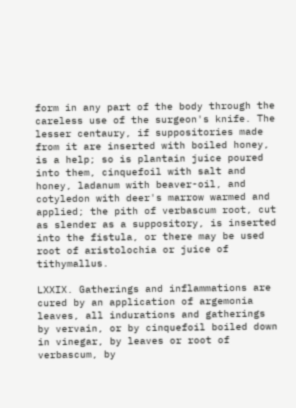form in any part of the body through the careless use of the surgeon's knife. The lesser centaury, if suppositories made from it are inserted with boiled honey, is a help; so is plantain juice poured into them, cinquefoil with salt and honey, ladanum with beaver-oil, and cotyledon with deer's marrow warmed and applied; the pith of verbascum root, cut as slender as a suppository, is inserted into the fistula, or there may be used root of aristolochia or juice of tithymallus.

LXXIX. Gatherings and inflammations are cured by an application of argemonia leaves, all indurations and gatherings by vervain, or by cinquefoil boiled down in vinegar, by leaves or root of verbascum, by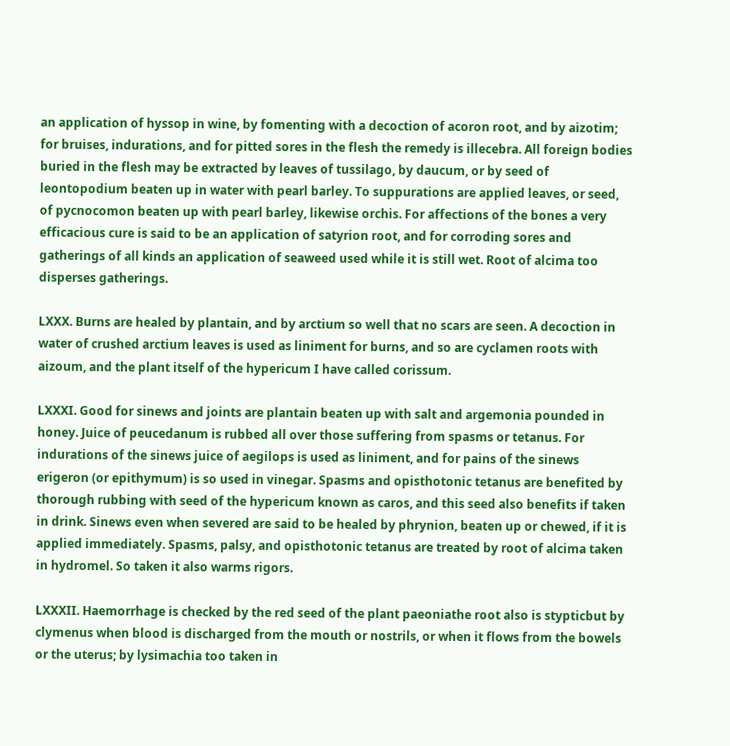an application of hyssop in wine, by fomenting with a decoction of acoron root, and by aizotim; for bruises, indurations, and for pitted sores in the flesh the remedy is illecebra. All foreign bodies buried in the flesh may be extracted by leaves of tussilago, by daucum, or by seed of leontopodium beaten up in water with pearl barley. To suppurations are applied leaves, or seed, of pycnocomon beaten up with pearl barley, likewise orchis. For affections of the bones a very efficacious cure is said to be an application of satyrion root, and for corroding sores and gatherings of all kinds an application of seaweed used while it is still wet. Root of alcima too disperses gatherings.

LXXX. Burns are healed by plantain, and by arctium so well that no scars are seen. A decoction in water of crushed arctium leaves is used as liniment for burns, and so are cyclamen roots with aizoum, and the plant itself of the hypericum I have called corissum.

LXXXI. Good for sinews and joints are plantain beaten up with salt and argemonia pounded in honey. Juice of peucedanum is rubbed all over those suffering from spasms or tetanus. For indurations of the sinews juice of aegilops is used as liniment, and for pains of the sinews erigeron (or epithymum) is so used in vinegar. Spasms and opisthotonic tetanus are benefited by thorough rubbing with seed of the hypericum known as caros, and this seed also benefits if taken in drink. Sinews even when severed are said to be healed by phrynion, beaten up or chewed, if it is applied immediately. Spasms, palsy, and opisthotonic tetanus are treated by root of alcima taken in hydromel. So taken it also warms rigors.

LXXXII. Haemorrhage is checked by the red seed of the plant paeoniathe root also is stypticbut by clymenus when blood is discharged from the mouth or nostrils, or when it flows from the bowels or the uterus; by lysimachia too taken in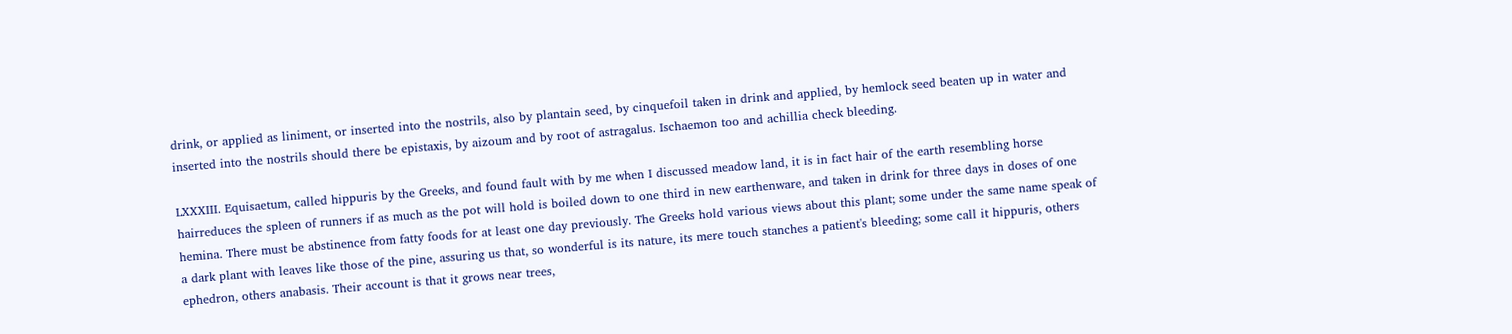drink, or applied as liniment, or inserted into the nostrils, also by plantain seed, by cinquefoil taken in drink and applied, by hemlock seed beaten up in water and inserted into the nostrils should there be epistaxis, by aizoum and by root of astragalus. Ischaemon too and achillia check bleeding.

LXXXIII. Equisaetum, called hippuris by the Greeks, and found fault with by me when I discussed meadow land, it is in fact hair of the earth resembling horse hairreduces the spleen of runners if as much as the pot will hold is boiled down to one third in new earthenware, and taken in drink for three days in doses of one hemina. There must be abstinence from fatty foods for at least one day previously. The Greeks hold various views about this plant; some under the same name speak of a dark plant with leaves like those of the pine, assuring us that, so wonderful is its nature, its mere touch stanches a patient's bleeding; some call it hippuris, others ephedron, others anabasis. Their account is that it grows near trees,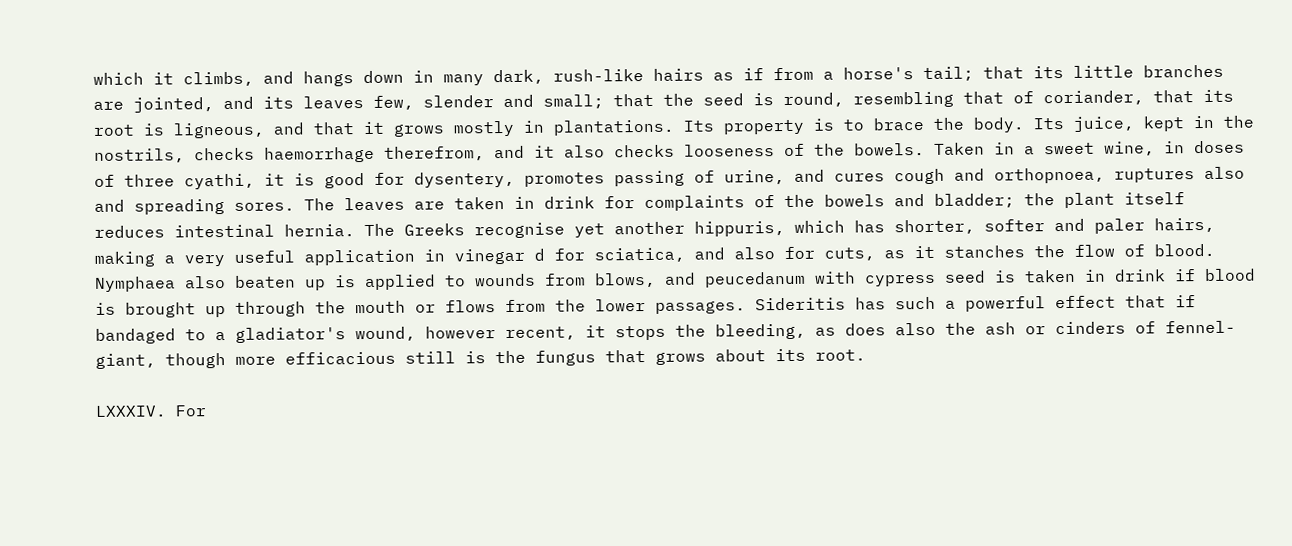which it climbs, and hangs down in many dark, rush-like hairs as if from a horse's tail; that its little branches are jointed, and its leaves few, slender and small; that the seed is round, resembling that of coriander, that its root is ligneous, and that it grows mostly in plantations. Its property is to brace the body. Its juice, kept in the nostrils, checks haemorrhage therefrom, and it also checks looseness of the bowels. Taken in a sweet wine, in doses of three cyathi, it is good for dysentery, promotes passing of urine, and cures cough and orthopnoea, ruptures also and spreading sores. The leaves are taken in drink for complaints of the bowels and bladder; the plant itself reduces intestinal hernia. The Greeks recognise yet another hippuris, which has shorter, softer and paler hairs, making a very useful application in vinegar d for sciatica, and also for cuts, as it stanches the flow of blood. Nymphaea also beaten up is applied to wounds from blows, and peucedanum with cypress seed is taken in drink if blood is brought up through the mouth or flows from the lower passages. Sideritis has such a powerful effect that if bandaged to a gladiator's wound, however recent, it stops the bleeding, as does also the ash or cinders of fennel-giant, though more efficacious still is the fungus that grows about its root.

LXXXIV. For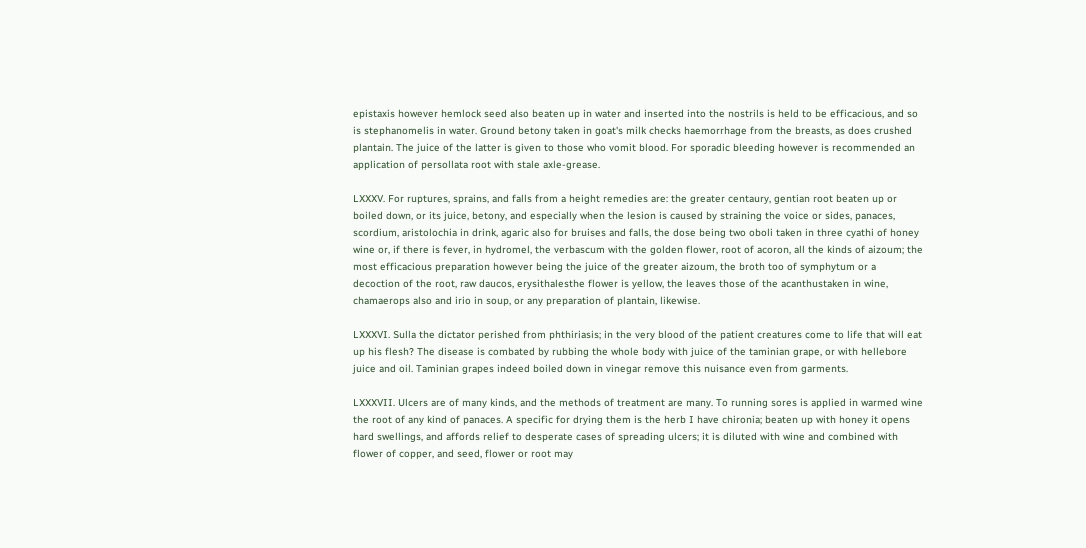epistaxis however hemlock seed also beaten up in water and inserted into the nostrils is held to be efficacious, and so is stephanomelis in water. Ground betony taken in goat's milk checks haemorrhage from the breasts, as does crushed plantain. The juice of the latter is given to those who vomit blood. For sporadic bleeding however is recommended an application of persollata root with stale axle-grease.

LXXXV. For ruptures, sprains, and falls from a height remedies are: the greater centaury, gentian root beaten up or boiled down, or its juice, betony, and especially when the lesion is caused by straining the voice or sides, panaces, scordium, aristolochia in drink, agaric also for bruises and falls, the dose being two oboli taken in three cyathi of honey wine or, if there is fever, in hydromel, the verbascum with the golden flower, root of acoron, all the kinds of aizoum; the most efficacious preparation however being the juice of the greater aizoum, the broth too of symphytum or a decoction of the root, raw daucos, erysithalesthe flower is yellow, the leaves those of the acanthustaken in wine, chamaerops also and irio in soup, or any preparation of plantain, likewise.

LXXXVI. Sulla the dictator perished from phthiriasis; in the very blood of the patient creatures come to life that will eat up his flesh? The disease is combated by rubbing the whole body with juice of the taminian grape, or with hellebore juice and oil. Taminian grapes indeed boiled down in vinegar remove this nuisance even from garments.

LXXXVII. Ulcers are of many kinds, and the methods of treatment are many. To running sores is applied in warmed wine the root of any kind of panaces. A specific for drying them is the herb I have chironia; beaten up with honey it opens hard swellings, and affords relief to desperate cases of spreading ulcers; it is diluted with wine and combined with flower of copper, and seed, flower or root may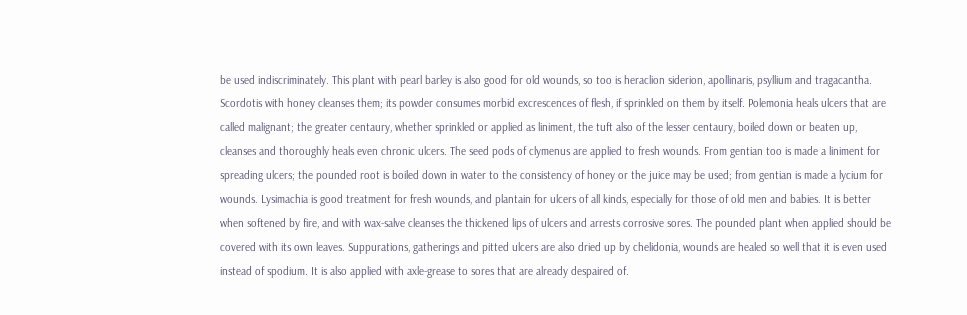be used indiscriminately. This plant with pearl barley is also good for old wounds, so too is heraclion siderion, apollinaris, psyllium and tragacantha. Scordotis with honey cleanses them; its powder consumes morbid excrescences of flesh, if sprinkled on them by itself. Polemonia heals ulcers that are called malignant; the greater centaury, whether sprinkled or applied as liniment, the tuft also of the lesser centaury, boiled down or beaten up, cleanses and thoroughly heals even chronic ulcers. The seed pods of clymenus are applied to fresh wounds. From gentian too is made a liniment for spreading ulcers; the pounded root is boiled down in water to the consistency of honey or the juice may be used; from gentian is made a lycium for wounds. Lysimachia is good treatment for fresh wounds, and plantain for ulcers of all kinds, especially for those of old men and babies. It is better when softened by fire, and with wax-salve cleanses the thickened lips of ulcers and arrests corrosive sores. The pounded plant when applied should be covered with its own leaves. Suppurations, gatherings and pitted ulcers are also dried up by chelidonia, wounds are healed so well that it is even used instead of spodium. It is also applied with axle-grease to sores that are already despaired of.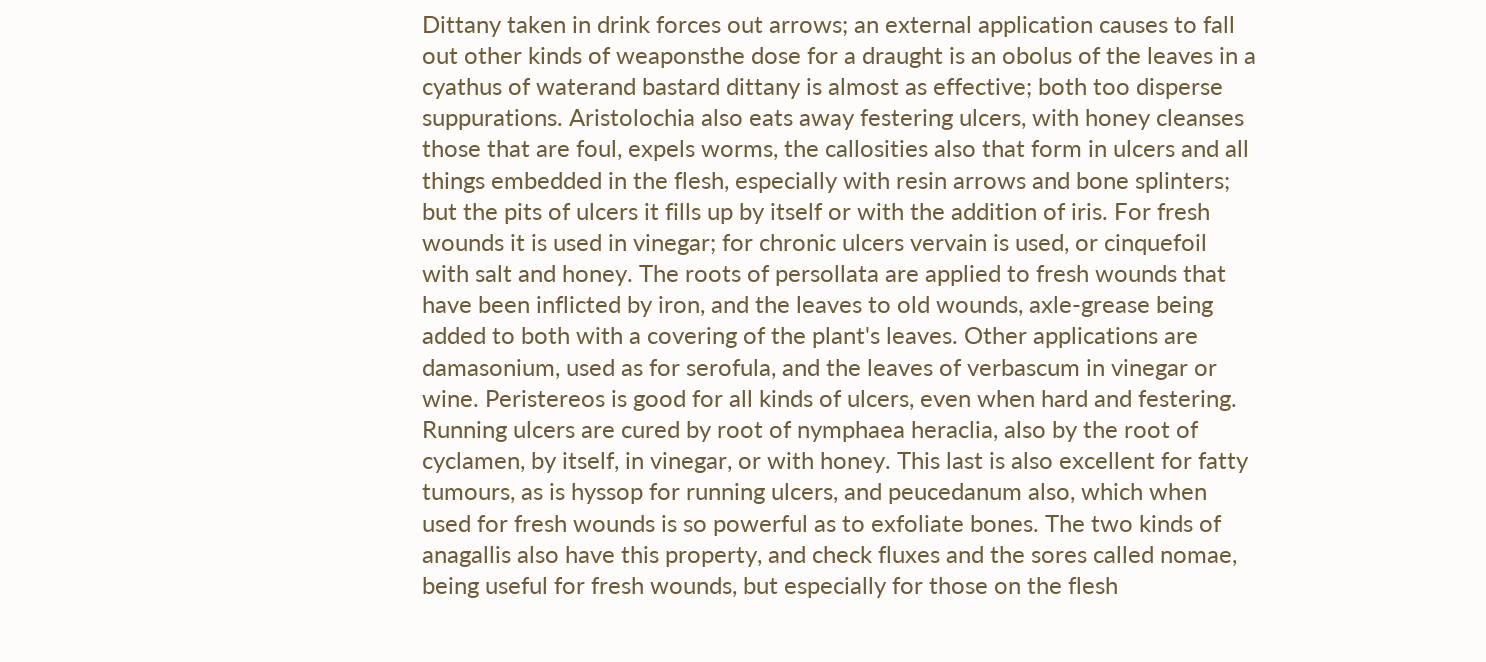Dittany taken in drink forces out arrows; an external application causes to fall out other kinds of weaponsthe dose for a draught is an obolus of the leaves in a cyathus of waterand bastard dittany is almost as effective; both too disperse suppurations. Aristolochia also eats away festering ulcers, with honey cleanses those that are foul, expels worms, the callosities also that form in ulcers and all things embedded in the flesh, especially with resin arrows and bone splinters; but the pits of ulcers it fills up by itself or with the addition of iris. For fresh wounds it is used in vinegar; for chronic ulcers vervain is used, or cinquefoil with salt and honey. The roots of persollata are applied to fresh wounds that have been inflicted by iron, and the leaves to old wounds, axle-grease being added to both with a covering of the plant's leaves. Other applications are damasonium, used as for serofula, and the leaves of verbascum in vinegar or wine. Peristereos is good for all kinds of ulcers, even when hard and festering. Running ulcers are cured by root of nymphaea heraclia, also by the root of cyclamen, by itself, in vinegar, or with honey. This last is also excellent for fatty tumours, as is hyssop for running ulcers, and peucedanum also, which when used for fresh wounds is so powerful as to exfoliate bones. The two kinds of anagallis also have this property, and check fluxes and the sores called nomae, being useful for fresh wounds, but especially for those on the flesh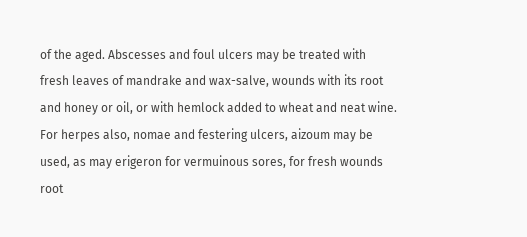of the aged. Abscesses and foul ulcers may be treated with fresh leaves of mandrake and wax-salve, wounds with its root and honey or oil, or with hemlock added to wheat and neat wine. For herpes also, nomae and festering ulcers, aizoum may be used, as may erigeron for vermuinous sores, for fresh wounds root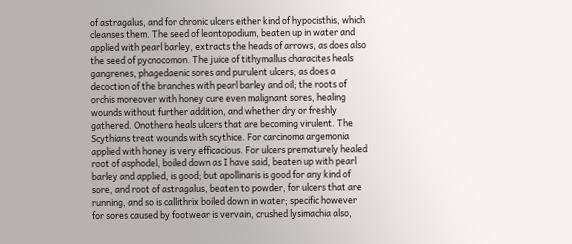of astragalus, and for chronic ulcers either kind of hypocisthis, which cleanses them. The seed of leontopodium, beaten up in water and applied with pearl barley, extracts the heads of arrows, as does also the seed of pycnocomon. The juice of tithymallus characites heals gangrenes, phagedaenic sores and purulent ulcers, as does a decoction of the branches with pearl barley and oil; the roots of orchis moreover with honey cure even malignant sores, healing wounds without further addition, and whether dry or freshly gathered. Onothera heals ulcers that are becoming virulent. The Scythians treat wounds with scythice. For carcinoma argemonia applied with honey is very efficacious. For ulcers prematurely healed root of asphodel, boiled down as I have said, beaten up with pearl barley and applied, is good; but apollinaris is good for any kind of sore, and root of astragalus, beaten to powder, for ulcers that are running, and so is callithrix boiled down in water; specific however for sores caused by footwear is vervain, crushed lysimachia also,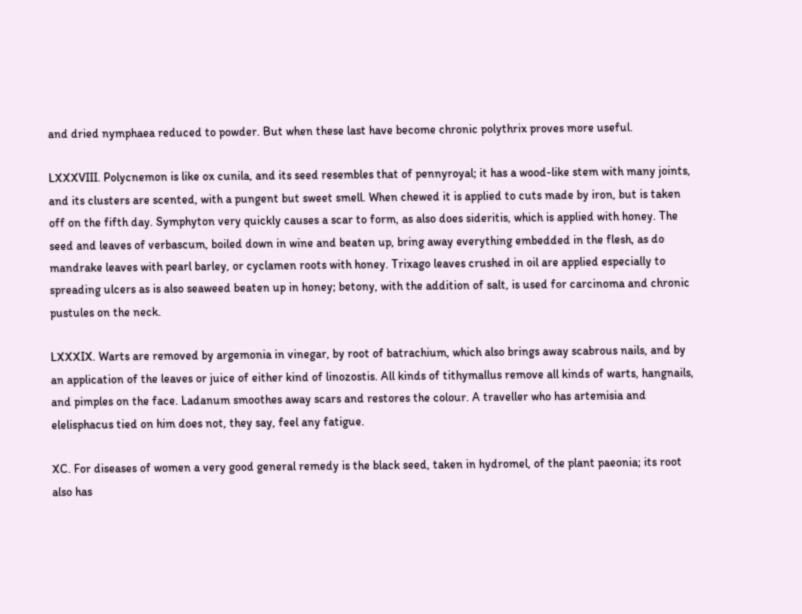and dried nymphaea reduced to powder. But when these last have become chronic polythrix proves more useful.

LXXXVIII. Polycnemon is like ox cunila, and its seed resembles that of pennyroyal; it has a wood-like stem with many joints, and its clusters are scented, with a pungent but sweet smell. When chewed it is applied to cuts made by iron, but is taken off on the fifth day. Symphyton very quickly causes a scar to form, as also does sideritis, which is applied with honey. The seed and leaves of verbascum, boiled down in wine and beaten up, bring away everything embedded in the flesh, as do mandrake leaves with pearl barley, or cyclamen roots with honey. Trixago leaves crushed in oil are applied especially to spreading ulcers as is also seaweed beaten up in honey; betony, with the addition of salt, is used for carcinoma and chronic pustules on the neck.

LXXXIX. Warts are removed by argemonia in vinegar, by root of batrachium, which also brings away scabrous nails, and by an application of the leaves or juice of either kind of linozostis. All kinds of tithymallus remove all kinds of warts, hangnails, and pimples on the face. Ladanum smoothes away scars and restores the colour. A traveller who has artemisia and elelisphacus tied on him does not, they say, feel any fatigue.

XC. For diseases of women a very good general remedy is the black seed, taken in hydromel, of the plant paeonia; its root also has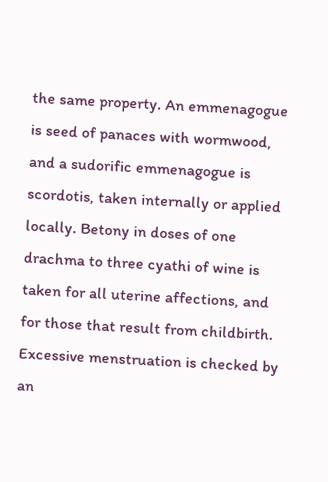the same property. An emmenagogue is seed of panaces with wormwood, and a sudorific emmenagogue is scordotis, taken internally or applied locally. Betony in doses of one drachma to three cyathi of wine is taken for all uterine affections, and for those that result from childbirth. Excessive menstruation is checked by an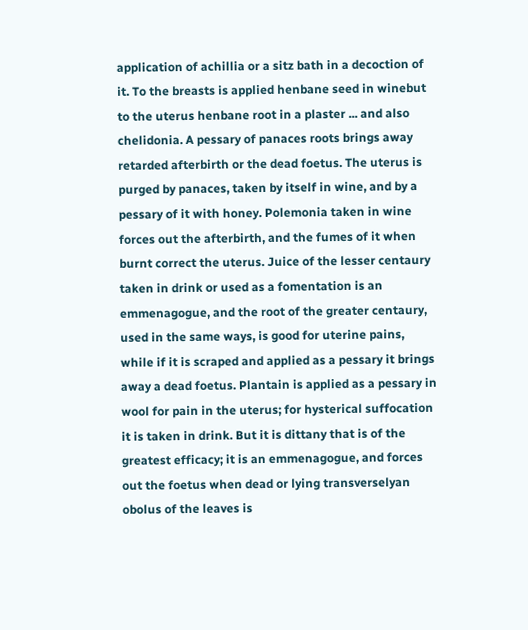application of achillia or a sitz bath in a decoction of it. To the breasts is applied henbane seed in winebut to the uterus henbane root in a plaster ... and also chelidonia. A pessary of panaces roots brings away retarded afterbirth or the dead foetus. The uterus is purged by panaces, taken by itself in wine, and by a pessary of it with honey. Polemonia taken in wine forces out the afterbirth, and the fumes of it when burnt correct the uterus. Juice of the lesser centaury taken in drink or used as a fomentation is an emmenagogue, and the root of the greater centaury, used in the same ways, is good for uterine pains, while if it is scraped and applied as a pessary it brings away a dead foetus. Plantain is applied as a pessary in wool for pain in the uterus; for hysterical suffocation it is taken in drink. But it is dittany that is of the greatest efficacy; it is an emmenagogue, and forces out the foetus when dead or lying transverselyan obolus of the leaves is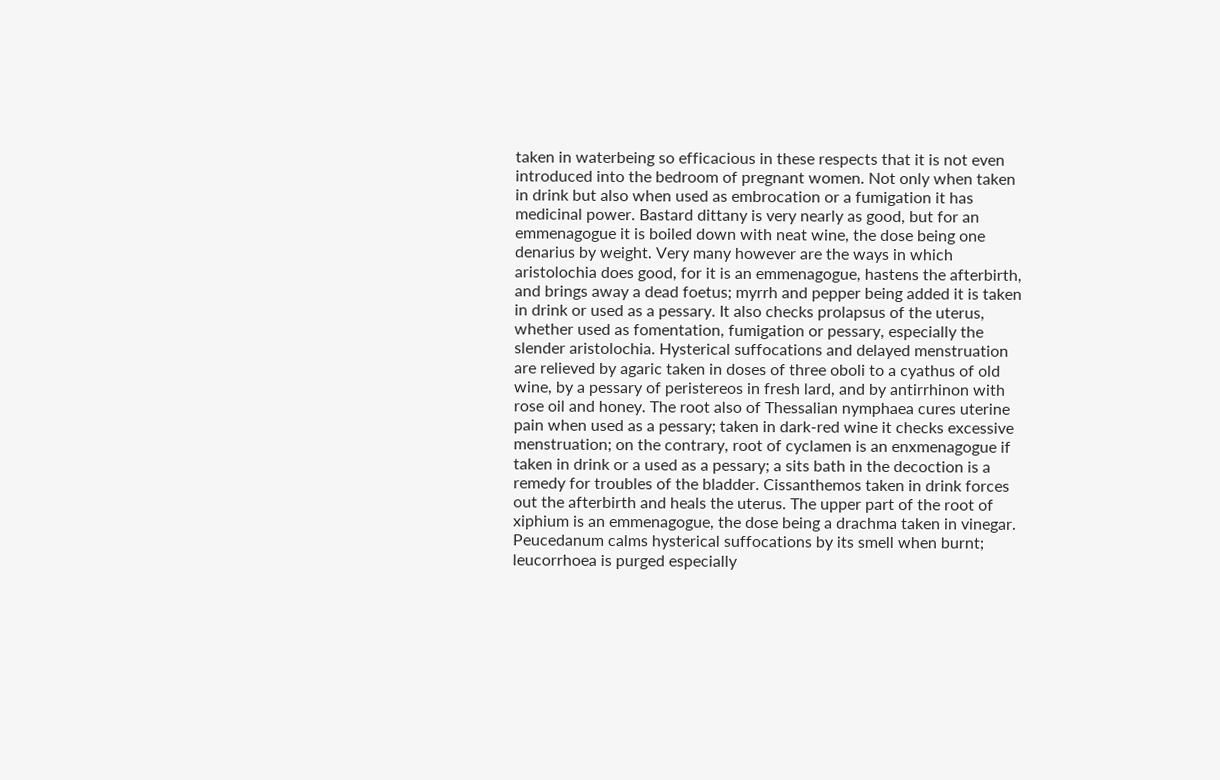taken in waterbeing so efficacious in these respects that it is not even introduced into the bedroom of pregnant women. Not only when taken in drink but also when used as embrocation or a fumigation it has medicinal power. Bastard dittany is very nearly as good, but for an emmenagogue it is boiled down with neat wine, the dose being one denarius by weight. Very many however are the ways in which aristolochia does good, for it is an emmenagogue, hastens the afterbirth, and brings away a dead foetus; myrrh and pepper being added it is taken in drink or used as a pessary. It also checks prolapsus of the uterus, whether used as fomentation, fumigation or pessary, especially the slender aristolochia. Hysterical suffocations and delayed menstruation are relieved by agaric taken in doses of three oboli to a cyathus of old wine, by a pessary of peristereos in fresh lard, and by antirrhinon with rose oil and honey. The root also of Thessalian nymphaea cures uterine pain when used as a pessary; taken in dark-red wine it checks excessive menstruation; on the contrary, root of cyclamen is an enxmenagogue if taken in drink or a used as a pessary; a sits bath in the decoction is a remedy for troubles of the bladder. Cissanthemos taken in drink forces out the afterbirth and heals the uterus. The upper part of the root of xiphium is an emmenagogue, the dose being a drachma taken in vinegar. Peucedanum calms hysterical suffocations by its smell when burnt; leucorrhoea is purged especially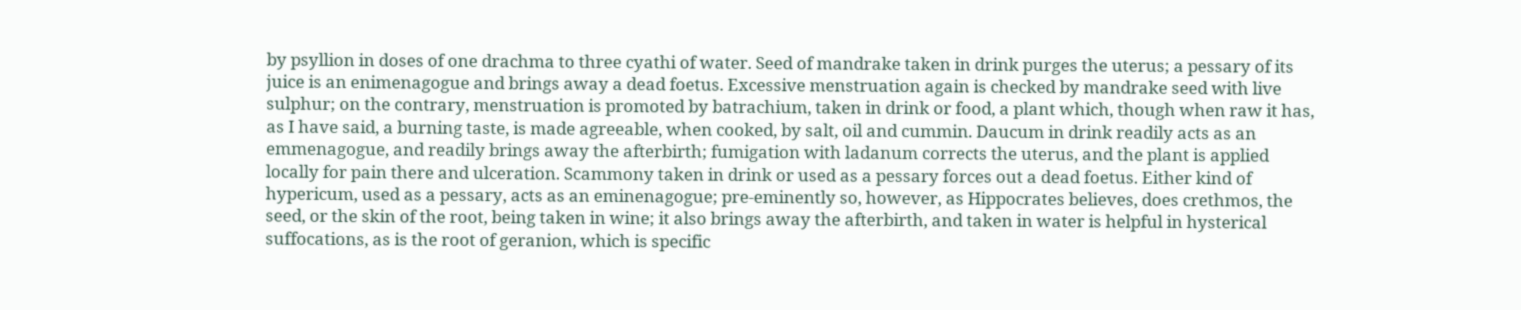by psyllion in doses of one drachma to three cyathi of water. Seed of mandrake taken in drink purges the uterus; a pessary of its juice is an enimenagogue and brings away a dead foetus. Excessive menstruation again is checked by mandrake seed with live sulphur; on the contrary, menstruation is promoted by batrachium, taken in drink or food, a plant which, though when raw it has, as I have said, a burning taste, is made agreeable, when cooked, by salt, oil and cummin. Daucum in drink readily acts as an emmenagogue, and readily brings away the afterbirth; fumigation with ladanum corrects the uterus, and the plant is applied locally for pain there and ulceration. Scammony taken in drink or used as a pessary forces out a dead foetus. Either kind of hypericum, used as a pessary, acts as an eminenagogue; pre-eminently so, however, as Hippocrates believes, does crethmos, the seed, or the skin of the root, being taken in wine; it also brings away the afterbirth, and taken in water is helpful in hysterical suffocations, as is the root of geranion, which is specific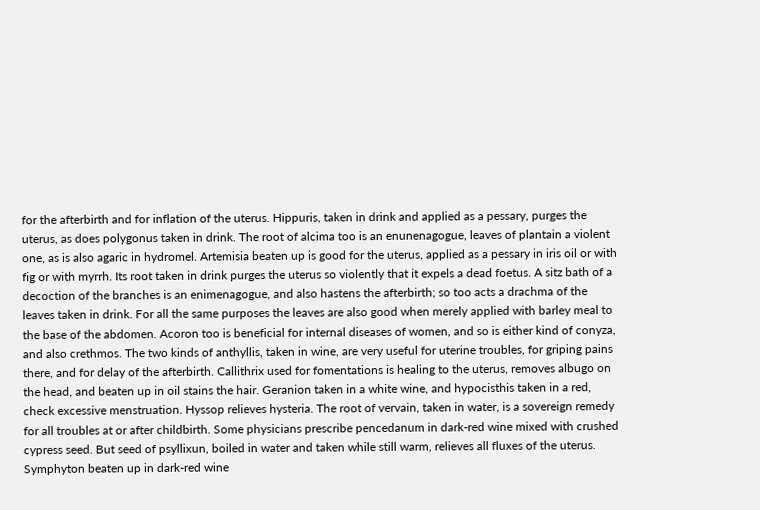for the afterbirth and for inflation of the uterus. Hippuris, taken in drink and applied as a pessary, purges the uterus, as does polygonus taken in drink. The root of alcima too is an enunenagogue, leaves of plantain a violent one, as is also agaric in hydromel. Artemisia beaten up is good for the uterus, applied as a pessary in iris oil or with fig or with myrrh. Its root taken in drink purges the uterus so violently that it expels a dead foetus. A sitz bath of a decoction of the branches is an enimenagogue, and also hastens the afterbirth; so too acts a drachma of the leaves taken in drink. For all the same purposes the leaves are also good when merely applied with barley meal to the base of the abdomen. Acoron too is beneficial for internal diseases of women, and so is either kind of conyza, and also crethmos. The two kinds of anthyllis, taken in wine, are very useful for uterine troubles, for griping pains there, and for delay of the afterbirth. Callithrix used for fomentations is healing to the uterus, removes albugo on the head, and beaten up in oil stains the hair. Geranion taken in a white wine, and hypocisthis taken in a red, check excessive menstruation. Hyssop relieves hysteria. The root of vervain, taken in water, is a sovereign remedy for all troubles at or after childbirth. Some physicians prescribe pencedanum in dark-red wine mixed with crushed cypress seed. But seed of psyllixun, boiled in water and taken while still warm, relieves all fluxes of the uterus. Symphyton beaten up in dark-red wine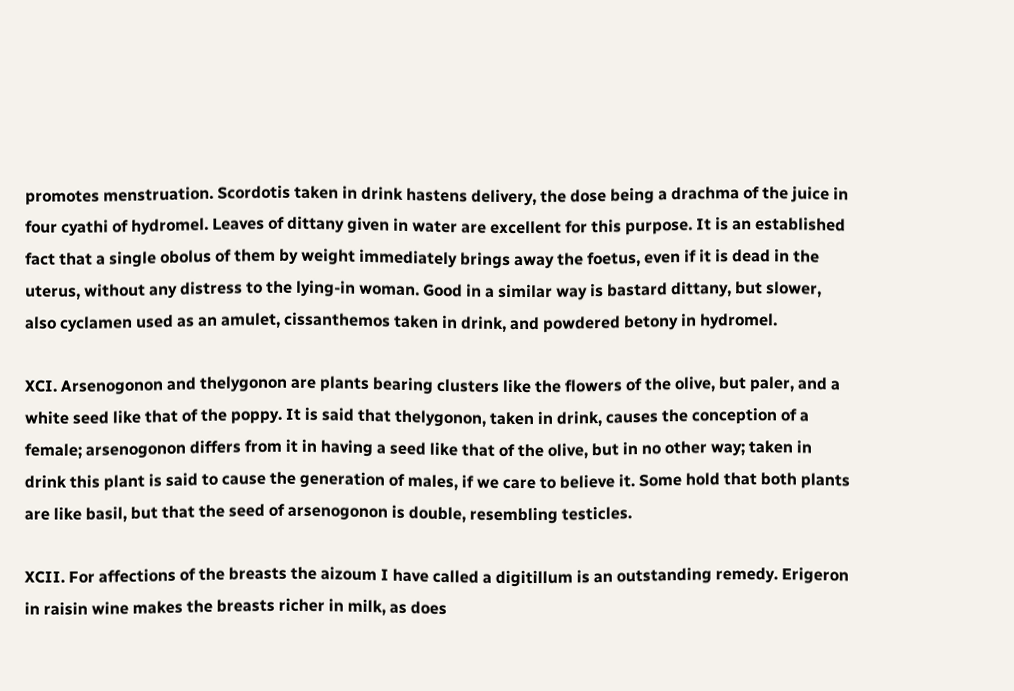promotes menstruation. Scordotis taken in drink hastens delivery, the dose being a drachma of the juice in four cyathi of hydromel. Leaves of dittany given in water are excellent for this purpose. It is an established fact that a single obolus of them by weight immediately brings away the foetus, even if it is dead in the uterus, without any distress to the lying-in woman. Good in a similar way is bastard dittany, but slower, also cyclamen used as an amulet, cissanthemos taken in drink, and powdered betony in hydromel.

XCI. Arsenogonon and thelygonon are plants bearing clusters like the flowers of the olive, but paler, and a white seed like that of the poppy. It is said that thelygonon, taken in drink, causes the conception of a female; arsenogonon differs from it in having a seed like that of the olive, but in no other way; taken in drink this plant is said to cause the generation of males, if we care to believe it. Some hold that both plants are like basil, but that the seed of arsenogonon is double, resembling testicles.

XCII. For affections of the breasts the aizoum I have called a digitillum is an outstanding remedy. Erigeron in raisin wine makes the breasts richer in milk, as does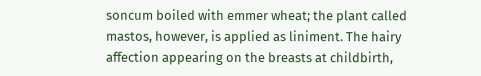soncum boiled with emmer wheat; the plant called mastos, however, is applied as liniment. The hairy affection appearing on the breasts at childbirth,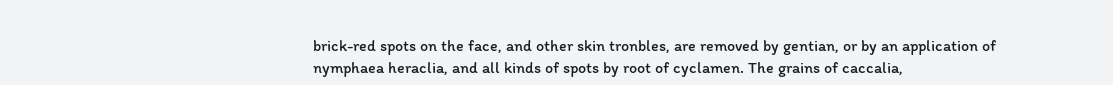brick-red spots on the face, and other skin tronbles, are removed by gentian, or by an application of nymphaea heraclia, and all kinds of spots by root of cyclamen. The grains of caccalia,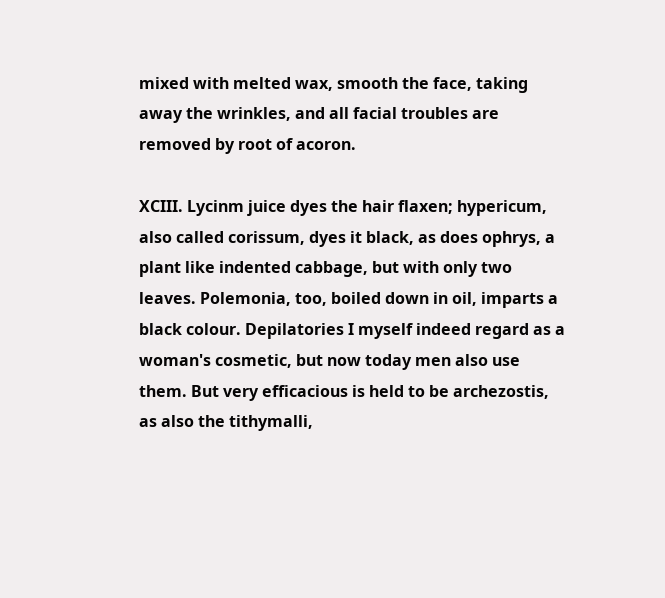mixed with melted wax, smooth the face, taking away the wrinkles, and all facial troubles are removed by root of acoron.

XCIII. Lycinm juice dyes the hair flaxen; hypericum, also called corissum, dyes it black, as does ophrys, a plant like indented cabbage, but with only two leaves. Polemonia, too, boiled down in oil, imparts a black colour. Depilatories I myself indeed regard as a woman's cosmetic, but now today men also use them. But very efficacious is held to be archezostis, as also the tithymalli,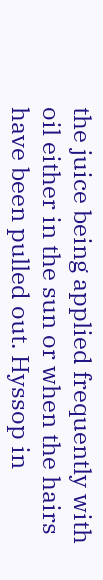the juice being applied frequently with oil either in the sun or when the hairs have been pulled out. Hyssop in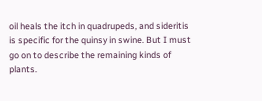oil heals the itch in quadrupeds, and sideritis is specific for the quinsy in swine. But I must go on to describe the remaining kinds of plants.